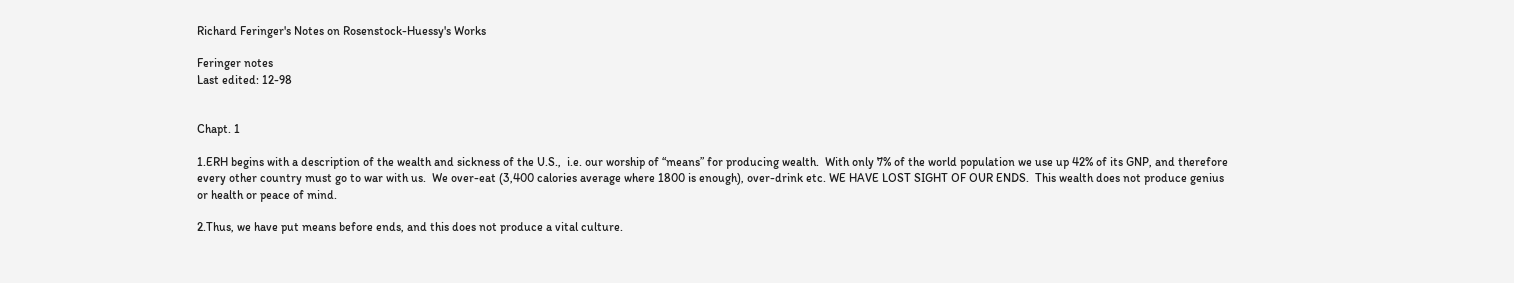Richard Feringer's Notes on Rosenstock-Huessy's Works

Feringer notes
Last edited: 12-98


Chapt. 1

1.ERH begins with a description of the wealth and sickness of the U.S.,  i.e. our worship of “means” for producing wealth.  With only 7% of the world population we use up 42% of its GNP, and therefore every other country must go to war with us.  We over-eat (3,400 calories average where 1800 is enough), over-drink etc. WE HAVE LOST SIGHT OF OUR ENDS.  This wealth does not produce genius or health or peace of mind.

2.Thus, we have put means before ends, and this does not produce a vital culture.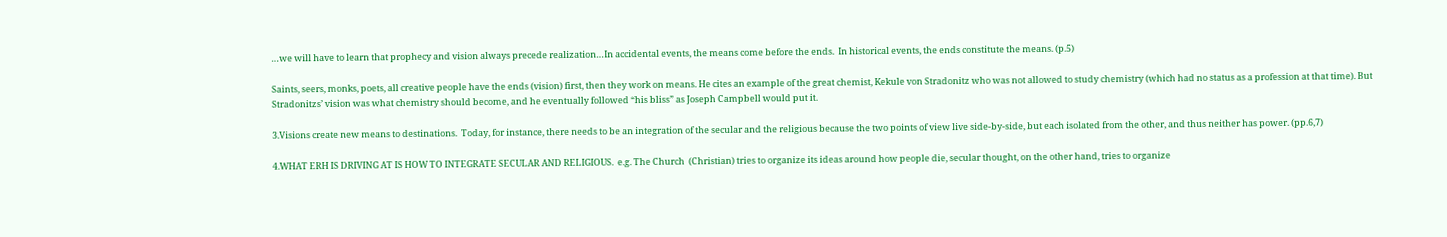…we will have to learn that prophecy and vision always precede realization…In accidental events, the means come before the ends.  In historical events, the ends constitute the means. (p.5)

Saints, seers, monks, poets, all creative people have the ends (vision) first, then they work on means. He cites an example of the great chemist, Kekule von Stradonitz who was not allowed to study chemistry (which had no status as a profession at that time). But Stradonitzs’ vision was what chemistry should become, and he eventually followed “his bliss” as Joseph Campbell would put it.

3.Visions create new means to destinations.  Today, for instance, there needs to be an integration of the secular and the religious because the two points of view live side-by-side, but each isolated from the other, and thus neither has power. (pp.6,7)

4.WHAT ERH IS DRIVING AT IS HOW TO INTEGRATE SECULAR AND RELIGIOUS.  e.g. The Church  (Christian) tries to organize its ideas around how people die, secular thought, on the other hand, tries to organize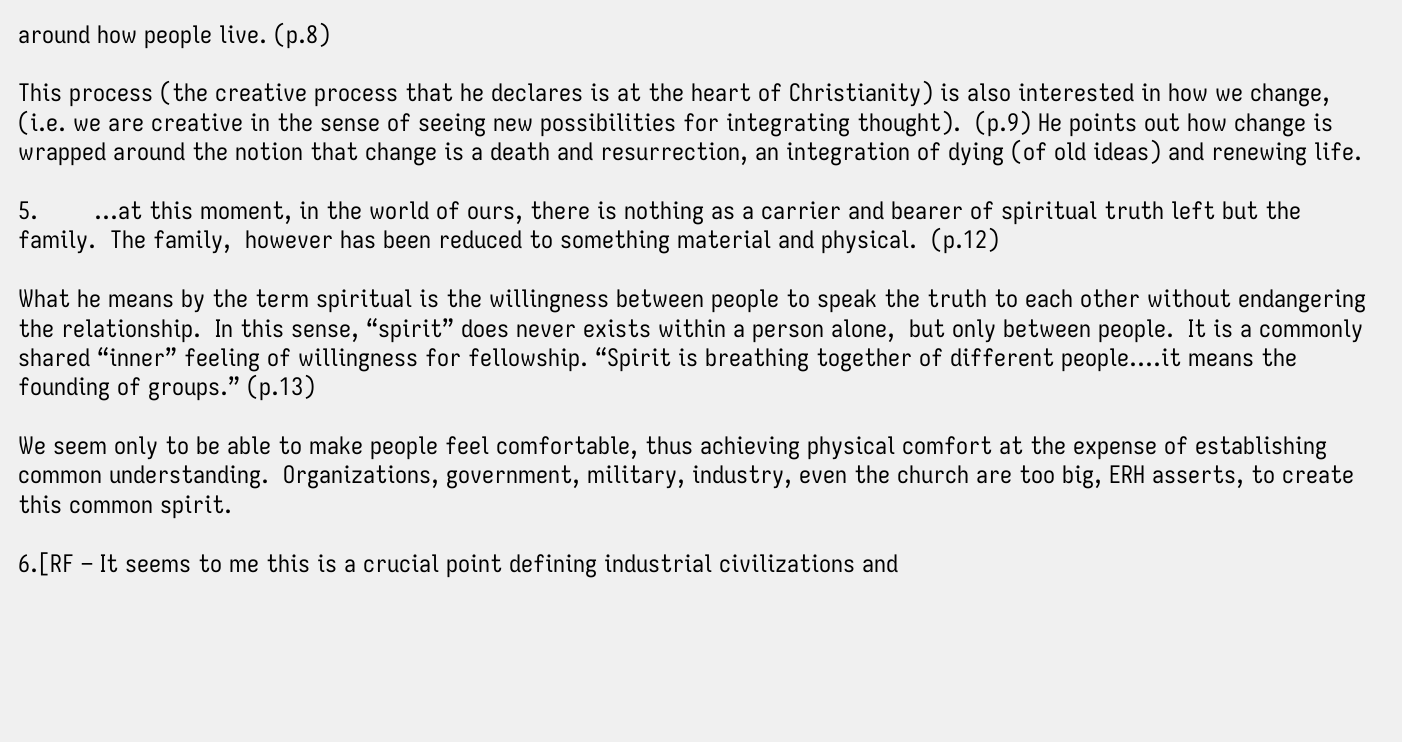around how people live. (p.8)

This process (the creative process that he declares is at the heart of Christianity) is also interested in how we change, (i.e. we are creative in the sense of seeing new possibilities for integrating thought).  (p.9) He points out how change is wrapped around the notion that change is a death and resurrection, an integration of dying (of old ideas) and renewing life.

5.        …at this moment, in the world of ours, there is nothing as a carrier and bearer of spiritual truth left but the family.  The family,  however has been reduced to something material and physical.  (p.12)

What he means by the term spiritual is the willingness between people to speak the truth to each other without endangering the relationship.  In this sense, “spirit” does never exists within a person alone,  but only between people.  It is a commonly shared “inner” feeling of willingness for fellowship. “Spirit is breathing together of different people….it means the founding of groups.” (p.13)

We seem only to be able to make people feel comfortable, thus achieving physical comfort at the expense of establishing common understanding.  Organizations, government, military, industry, even the church are too big, ERH asserts, to create this common spirit.

6.[RF – It seems to me this is a crucial point defining industrial civilizations and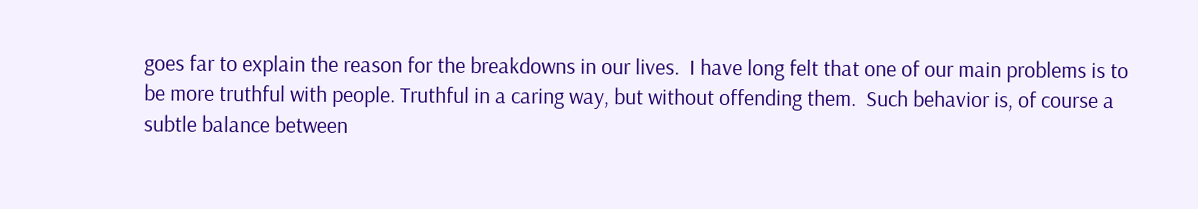goes far to explain the reason for the breakdowns in our lives.  I have long felt that one of our main problems is to be more truthful with people. Truthful in a caring way, but without offending them.  Such behavior is, of course a subtle balance between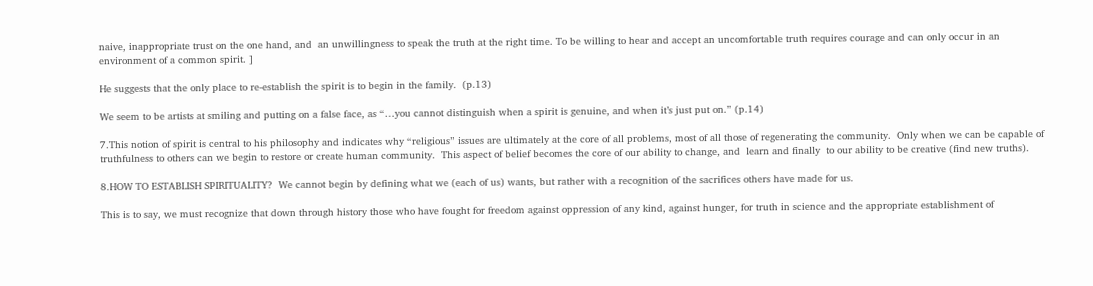naive, inappropriate trust on the one hand, and  an unwillingness to speak the truth at the right time. To be willing to hear and accept an uncomfortable truth requires courage and can only occur in an environment of a common spirit. ]

He suggests that the only place to re-establish the spirit is to begin in the family.  (p.13)

We seem to be artists at smiling and putting on a false face, as “…you cannot distinguish when a spirit is genuine, and when it’s just put on.” (p.14)

7.This notion of spirit is central to his philosophy and indicates why “religious” issues are ultimately at the core of all problems, most of all those of regenerating the community.  Only when we can be capable of truthfulness to others can we begin to restore or create human community.  This aspect of belief becomes the core of our ability to change, and  learn and finally  to our ability to be creative (find new truths).

8.HOW TO ESTABLISH SPIRITUALITY?  We cannot begin by defining what we (each of us) wants, but rather with a recognition of the sacrifices others have made for us.

This is to say, we must recognize that down through history those who have fought for freedom against oppression of any kind, against hunger, for truth in science and the appropriate establishment of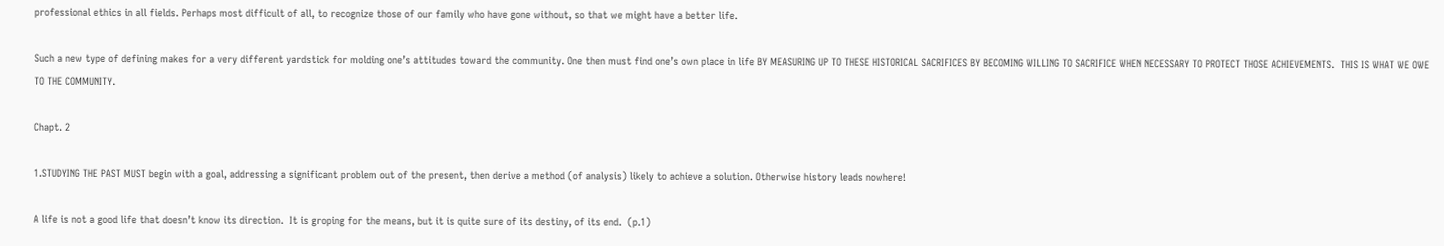professional ethics in all fields. Perhaps most difficult of all, to recognize those of our family who have gone without, so that we might have a better life.

Such a new type of defining makes for a very different yardstick for molding one’s attitudes toward the community. One then must find one’s own place in life BY MEASURING UP TO THESE HISTORICAL SACRIFICES BY BECOMING WILLING TO SACRIFICE WHEN NECESSARY TO PROTECT THOSE ACHIEVEMENTS.  THIS IS WHAT WE OWE TO THE COMMUNITY.

Chapt. 2

1.STUDYING THE PAST MUST begin with a goal, addressing a significant problem out of the present, then derive a method (of analysis) likely to achieve a solution. Otherwise history leads nowhere!

A life is not a good life that doesn’t know its direction.  It is groping for the means, but it is quite sure of its destiny, of its end.  (p.1)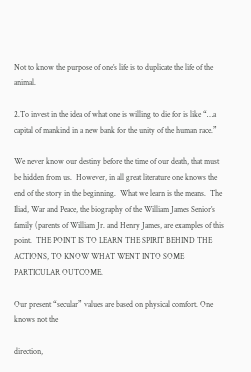Not to know the purpose of one’s life is to duplicate the life of the animal.

2.To invest in the idea of what one is willing to die for is like “…a capital of mankind in a new bank for the unity of the human race.”

We never know our destiny before the time of our death, that must be hidden from us.  However, in all great literature one knows the end of the story in the beginning.  What we learn is the means.  The Iliad, War and Peace, the biography of the William James Senior’s family (parents of William Jr. and Henry James, are examples of this point.  THE POINT IS TO LEARN THE SPIRIT BEHIND THE ACTIONS, TO KNOW WHAT WENT INTO SOME PARTICULAR OUTCOME.

Our present “secular” values are based on physical comfort. One knows not the

direction,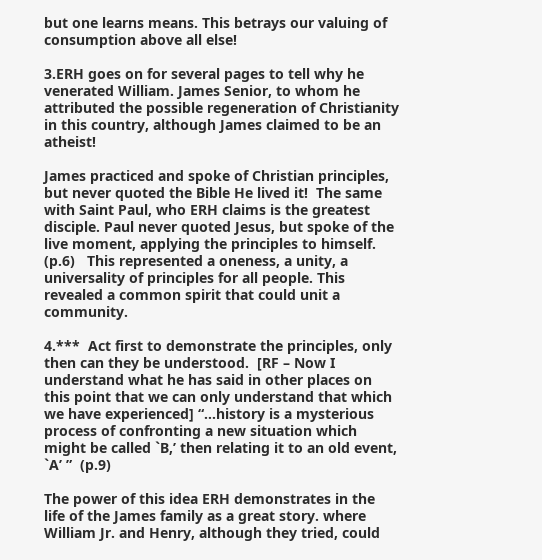but one learns means. This betrays our valuing of consumption above all else!

3.ERH goes on for several pages to tell why he venerated William. James Senior, to whom he attributed the possible regeneration of Christianity in this country, although James claimed to be an atheist!

James practiced and spoke of Christian principles, but never quoted the Bible He lived it!  The same with Saint Paul, who ERH claims is the greatest disciple. Paul never quoted Jesus, but spoke of the live moment, applying the principles to himself. (p.6)   This represented a oneness, a unity, a universality of principles for all people. This revealed a common spirit that could unit a community.

4.***  Act first to demonstrate the principles, only then can they be understood.  [RF – Now I understand what he has said in other places on this point that we can only understand that which we have experienced] “…history is a mysterious process of confronting a new situation which might be called `B,’ then relating it to an old event, `A’ ”  (p.9)

The power of this idea ERH demonstrates in the life of the James family as a great story. where William Jr. and Henry, although they tried, could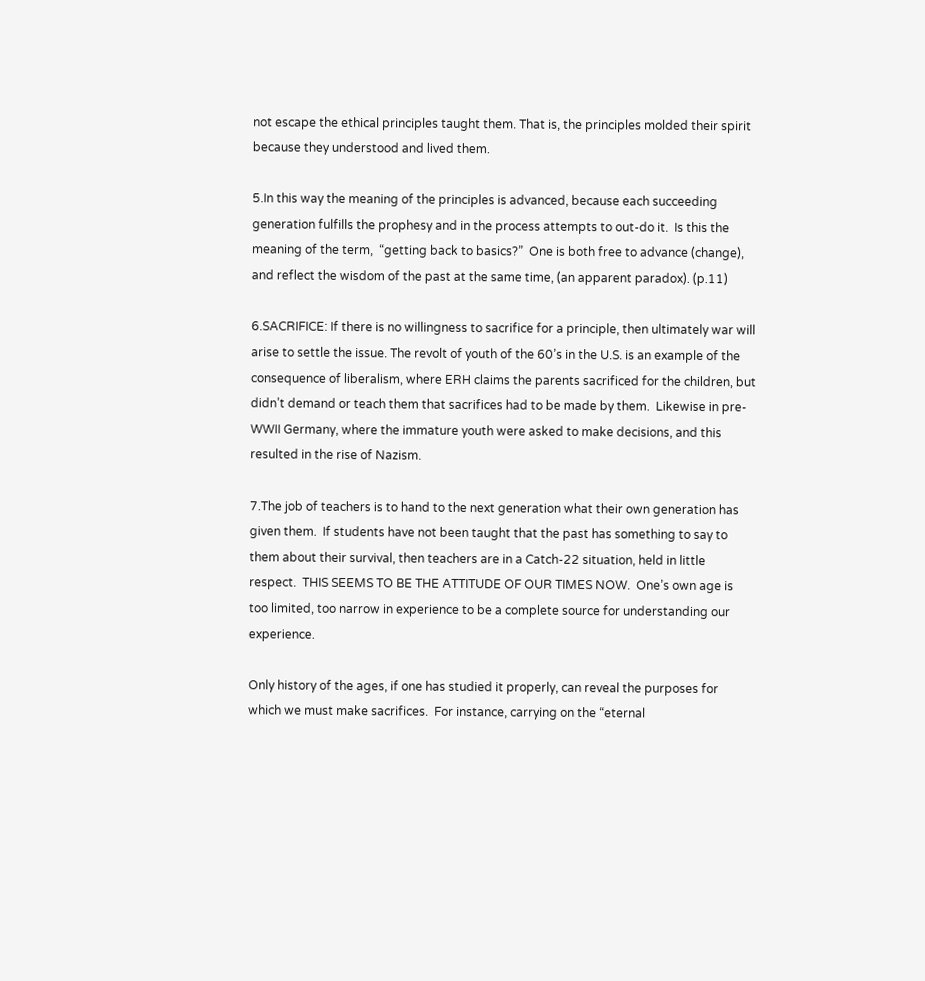not escape the ethical principles taught them. That is, the principles molded their spirit because they understood and lived them.

5.In this way the meaning of the principles is advanced, because each succeeding generation fulfills the prophesy and in the process attempts to out-do it.  Is this the meaning of the term,  “getting back to basics?”  One is both free to advance (change),  and reflect the wisdom of the past at the same time, (an apparent paradox). (p.11)

6.SACRIFICE: If there is no willingness to sacrifice for a principle, then ultimately war will arise to settle the issue. The revolt of youth of the 60’s in the U.S. is an example of the consequence of liberalism, where ERH claims the parents sacrificed for the children, but didn’t demand or teach them that sacrifices had to be made by them.  Likewise in pre-WWII Germany, where the immature youth were asked to make decisions, and this resulted in the rise of Nazism.

7.The job of teachers is to hand to the next generation what their own generation has given them.  If students have not been taught that the past has something to say to them about their survival, then teachers are in a Catch-22 situation, held in little respect.  THIS SEEMS TO BE THE ATTITUDE OF OUR TIMES NOW.  One’s own age is too limited, too narrow in experience to be a complete source for understanding our experience.

Only history of the ages, if one has studied it properly, can reveal the purposes for which we must make sacrifices.  For instance, carrying on the “eternal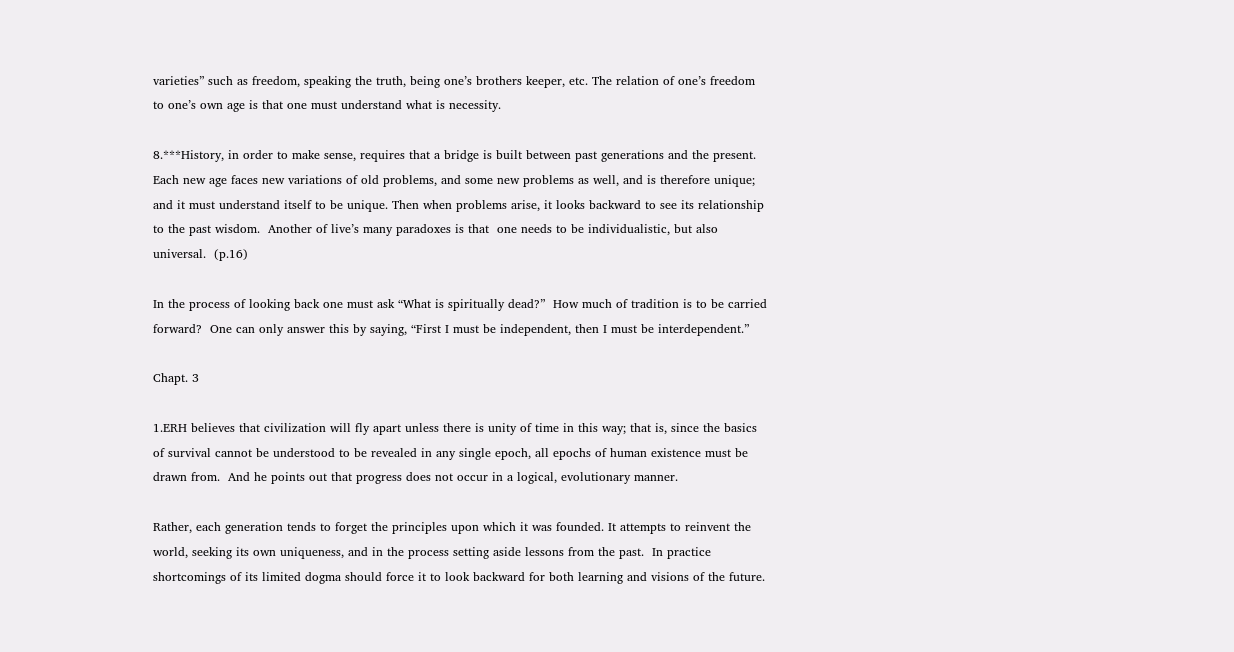varieties” such as freedom, speaking the truth, being one’s brothers keeper, etc. The relation of one’s freedom to one’s own age is that one must understand what is necessity.

8.***History, in order to make sense, requires that a bridge is built between past generations and the present. Each new age faces new variations of old problems, and some new problems as well, and is therefore unique; and it must understand itself to be unique. Then when problems arise, it looks backward to see its relationship to the past wisdom.  Another of live’s many paradoxes is that  one needs to be individualistic, but also universal.  (p.16)

In the process of looking back one must ask “What is spiritually dead?”  How much of tradition is to be carried forward?  One can only answer this by saying, “First I must be independent, then I must be interdependent.”

Chapt. 3

1.ERH believes that civilization will fly apart unless there is unity of time in this way; that is, since the basics of survival cannot be understood to be revealed in any single epoch, all epochs of human existence must be drawn from.  And he points out that progress does not occur in a logical, evolutionary manner.

Rather, each generation tends to forget the principles upon which it was founded. It attempts to reinvent the world, seeking its own uniqueness, and in the process setting aside lessons from the past.  In practice shortcomings of its limited dogma should force it to look backward for both learning and visions of the future.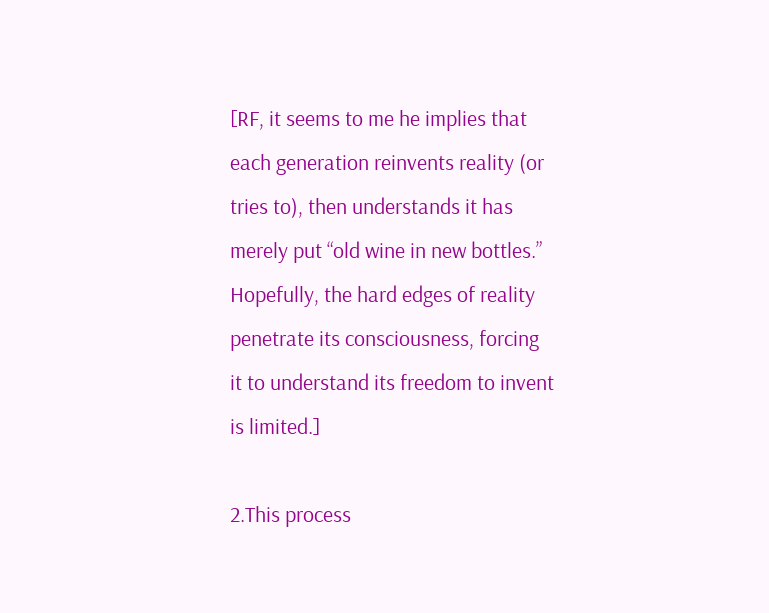[RF, it seems to me he implies that each generation reinvents reality (or tries to), then understands it has merely put “old wine in new bottles.”  Hopefully, the hard edges of reality penetrate its consciousness, forcing it to understand its freedom to invent is limited.]

2.This process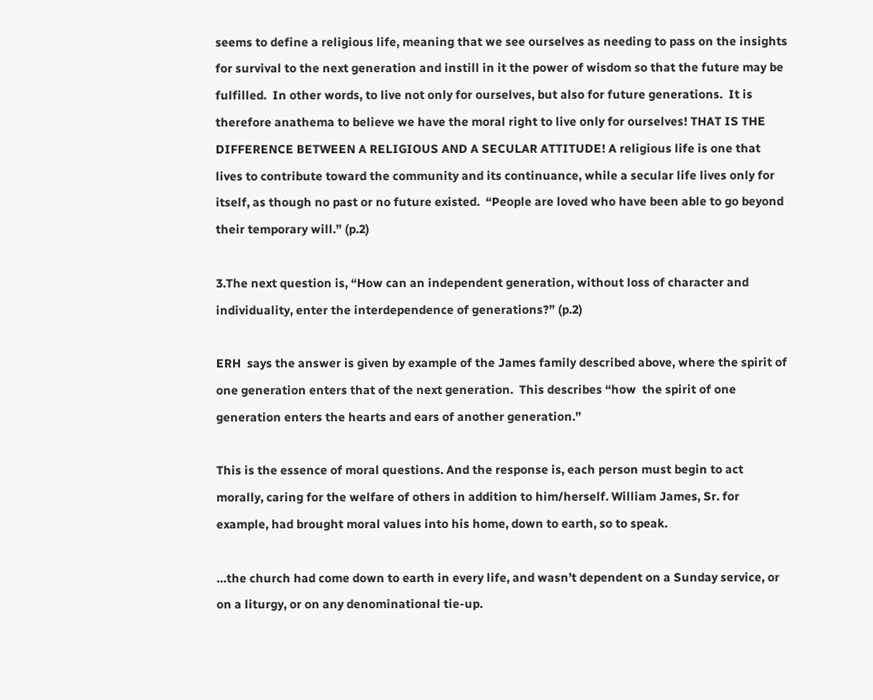seems to define a religious life, meaning that we see ourselves as needing to pass on the insights for survival to the next generation and instill in it the power of wisdom so that the future may be fulfilled.  In other words, to live not only for ourselves, but also for future generations.  It is therefore anathema to believe we have the moral right to live only for ourselves! THAT IS THE DIFFERENCE BETWEEN A RELIGIOUS AND A SECULAR ATTITUDE! A religious life is one that lives to contribute toward the community and its continuance, while a secular life lives only for itself, as though no past or no future existed.  “People are loved who have been able to go beyond their temporary will.” (p.2)

3.The next question is, “How can an independent generation, without loss of character and individuality, enter the interdependence of generations?” (p.2)

ERH  says the answer is given by example of the James family described above, where the spirit of one generation enters that of the next generation.  This describes “how  the spirit of one generation enters the hearts and ears of another generation.”

This is the essence of moral questions. And the response is, each person must begin to act morally, caring for the welfare of others in addition to him/herself. William James, Sr. for example, had brought moral values into his home, down to earth, so to speak.

…the church had come down to earth in every life, and wasn’t dependent on a Sunday service, or on a liturgy, or on any denominational tie-up.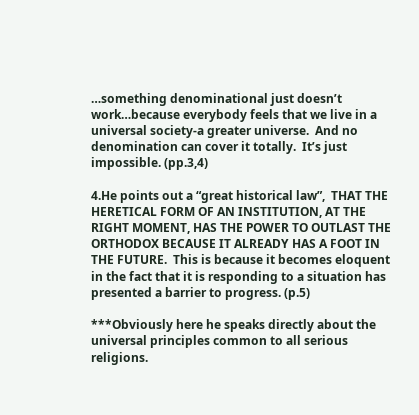…something denominational just doesn’t work…because everybody feels that we live in a universal society-a greater universe.  And no denomination can cover it totally.  It’s just impossible. (pp.3,4)

4.He points out a “great historical law”,  THAT THE HERETICAL FORM OF AN INSTITUTION, AT THE RIGHT MOMENT, HAS THE POWER TO OUTLAST THE ORTHODOX BECAUSE IT ALREADY HAS A FOOT IN THE FUTURE.  This is because it becomes eloquent in the fact that it is responding to a situation has presented a barrier to progress. (p.5)

***Obviously here he speaks directly about the universal principles common to all serious religions.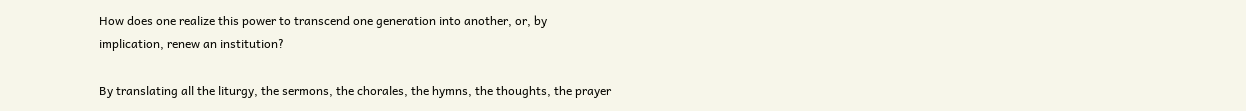How does one realize this power to transcend one generation into another, or, by implication, renew an institution?

By translating all the liturgy, the sermons, the chorales, the hymns, the thoughts, the prayer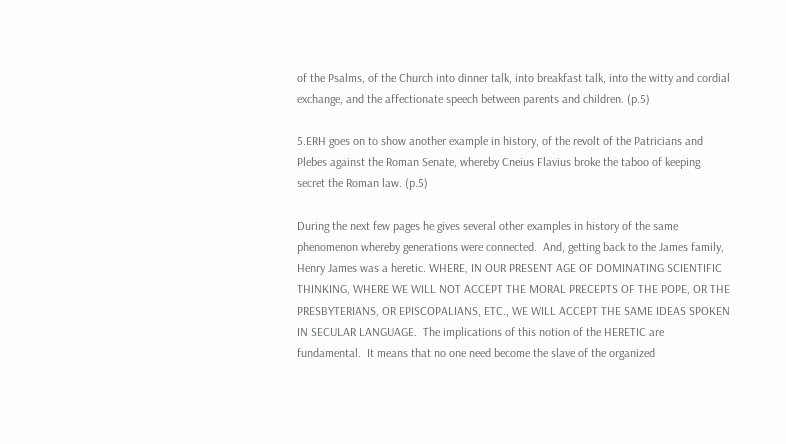of the Psalms, of the Church into dinner talk, into breakfast talk, into the witty and cordial exchange, and the affectionate speech between parents and children. (p.5)

5.ERH goes on to show another example in history, of the revolt of the Patricians and Plebes against the Roman Senate, whereby Cneius Flavius broke the taboo of keeping secret the Roman law. (p.5)

During the next few pages he gives several other examples in history of the same phenomenon whereby generations were connected.  And, getting back to the James family, Henry James was a heretic. WHERE, IN OUR PRESENT AGE OF DOMINATING SCIENTIFIC THINKING, WHERE WE WILL NOT ACCEPT THE MORAL PRECEPTS OF THE POPE, OR THE PRESBYTERIANS, OR EPISCOPALIANS, ETC., WE WILL ACCEPT THE SAME IDEAS SPOKEN IN SECULAR LANGUAGE.  The implications of this notion of the HERETIC are fundamental.  It means that no one need become the slave of the organized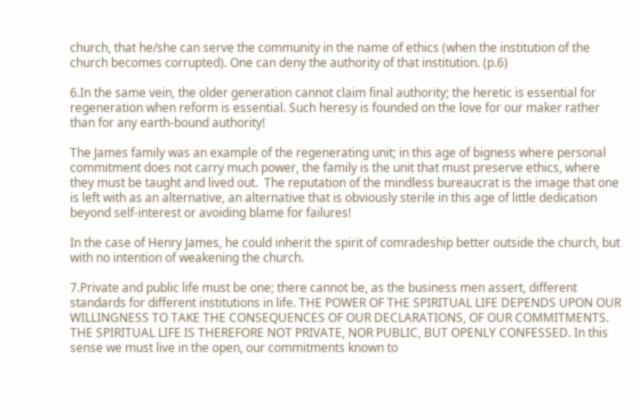church, that he/she can serve the community in the name of ethics (when the institution of the church becomes corrupted). One can deny the authority of that institution. (p.6)

6.In the same vein, the older generation cannot claim final authority; the heretic is essential for regeneration when reform is essential. Such heresy is founded on the love for our maker rather than for any earth-bound authority!

The James family was an example of the regenerating unit; in this age of bigness where personal commitment does not carry much power, the family is the unit that must preserve ethics, where they must be taught and lived out.  The reputation of the mindless bureaucrat is the image that one is left with as an alternative, an alternative that is obviously sterile in this age of little dedication beyond self-interest or avoiding blame for failures!

In the case of Henry James, he could inherit the spirit of comradeship better outside the church, but with no intention of weakening the church.

7.Private and public life must be one; there cannot be, as the business men assert, different standards for different institutions in life. THE POWER OF THE SPIRITUAL LIFE DEPENDS UPON OUR WILLINGNESS TO TAKE THE CONSEQUENCES OF OUR DECLARATIONS, OF OUR COMMITMENTS.  THE SPIRITUAL LIFE IS THEREFORE NOT PRIVATE, NOR PUBLIC, BUT OPENLY CONFESSED. In this sense we must live in the open, our commitments known to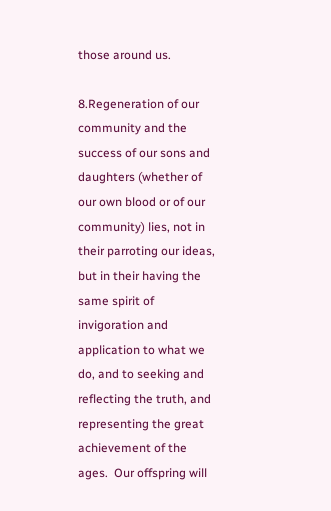those around us.

8.Regeneration of our community and the success of our sons and daughters (whether of our own blood or of our community) lies, not in their parroting our ideas, but in their having the same spirit of invigoration and application to what we do, and to seeking and reflecting the truth, and representing the great achievement of the ages.  Our offspring will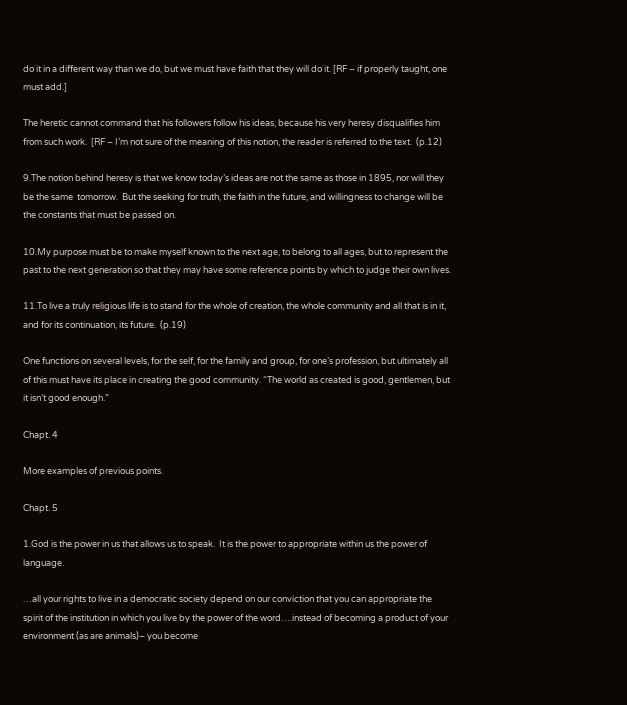do it in a different way than we do, but we must have faith that they will do it. [RF – if properly taught, one must add.]

The heretic cannot command that his followers follow his ideas, because his very heresy disqualifies him from such work.  [RF – I’m not sure of the meaning of this notion, the reader is referred to the text.  (p.12)

9.The notion behind heresy is that we know today’s ideas are not the same as those in 1895, nor will they be the same  tomorrow.  But the seeking for truth, the faith in the future, and willingness to change will be the constants that must be passed on.

10.My purpose must be to make myself known to the next age, to belong to all ages, but to represent the past to the next generation so that they may have some reference points by which to judge their own lives.

11.To live a truly religious life is to stand for the whole of creation, the whole community and all that is in it, and for its continuation, its future.  (p.19)

One functions on several levels, for the self, for the family and group, for one’s profession, but ultimately all of this must have its place in creating the good community. “The world as created is good, gentlemen, but it isn’t good enough.”

Chapt. 4

More examples of previous points.

Chapt. 5

1.God is the power in us that allows us to speak.  It is the power to appropriate within us the power of language.

…all your rights to live in a democratic society depend on our conviction that you can appropriate the spirit of the institution in which you live by the power of the word….instead of becoming a product of your environment (as are animals)– you become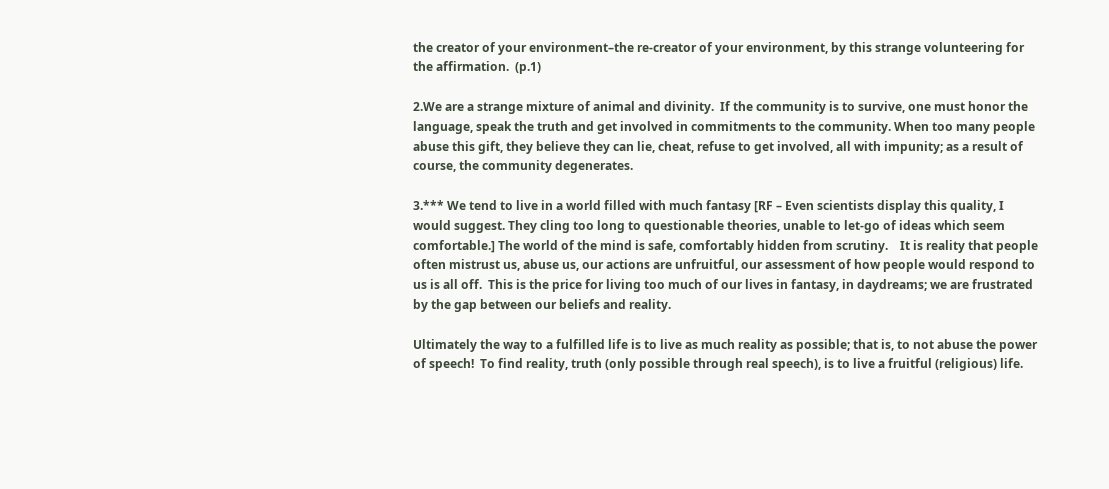the creator of your environment–the re-creator of your environment, by this strange volunteering for the affirmation.  (p.1)

2.We are a strange mixture of animal and divinity.  If the community is to survive, one must honor the language, speak the truth and get involved in commitments to the community. When too many people abuse this gift, they believe they can lie, cheat, refuse to get involved, all with impunity; as a result of course, the community degenerates.

3.*** We tend to live in a world filled with much fantasy [RF – Even scientists display this quality, I would suggest. They cling too long to questionable theories, unable to let-go of ideas which seem comfortable.] The world of the mind is safe, comfortably hidden from scrutiny.    It is reality that people often mistrust us, abuse us, our actions are unfruitful, our assessment of how people would respond to us is all off.  This is the price for living too much of our lives in fantasy, in daydreams; we are frustrated by the gap between our beliefs and reality.

Ultimately the way to a fulfilled life is to live as much reality as possible; that is, to not abuse the power of speech!  To find reality, truth (only possible through real speech), is to live a fruitful (religious) life.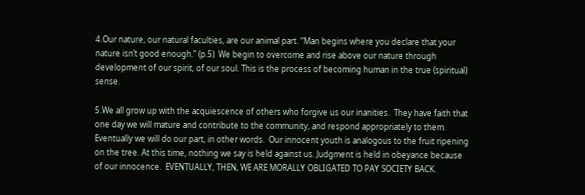4.Our nature, our natural faculties, are our animal part. “Man begins where you declare that your nature isn’t good enough.” (p.5)  We begin to overcome and rise above our nature through development of our spirit, of our soul. This is the process of becoming human in the true (spiritual) sense.

5.We all grow up with the acquiescence of others who forgive us our inanities.  They have faith that one day we will mature and contribute to the community, and respond appropriately to them.  Eventually we will do our part, in other words.  Our innocent youth is analogous to the fruit ripening on the tree. At this time, nothing we say is held against us. Judgment is held in obeyance because of our innocence.  EVENTUALLY, THEN, WE ARE MORALLY OBLIGATED TO PAY SOCIETY BACK.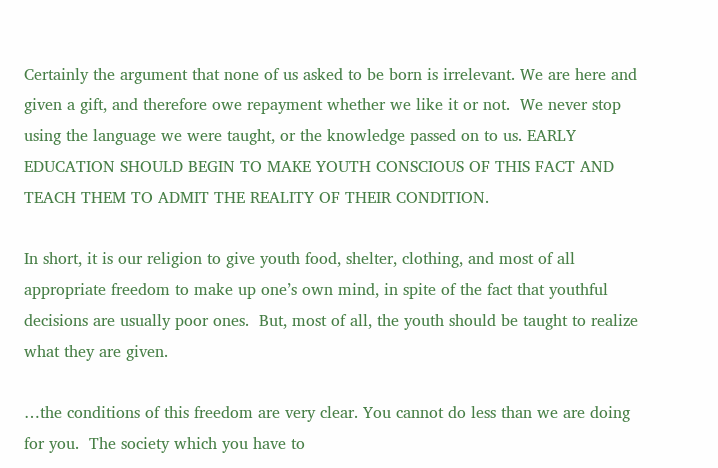Certainly the argument that none of us asked to be born is irrelevant. We are here and given a gift, and therefore owe repayment whether we like it or not.  We never stop using the language we were taught, or the knowledge passed on to us. EARLY EDUCATION SHOULD BEGIN TO MAKE YOUTH CONSCIOUS OF THIS FACT AND TEACH THEM TO ADMIT THE REALITY OF THEIR CONDITION.

In short, it is our religion to give youth food, shelter, clothing, and most of all appropriate freedom to make up one’s own mind, in spite of the fact that youthful decisions are usually poor ones.  But, most of all, the youth should be taught to realize what they are given.

…the conditions of this freedom are very clear. You cannot do less than we are doing for you.  The society which you have to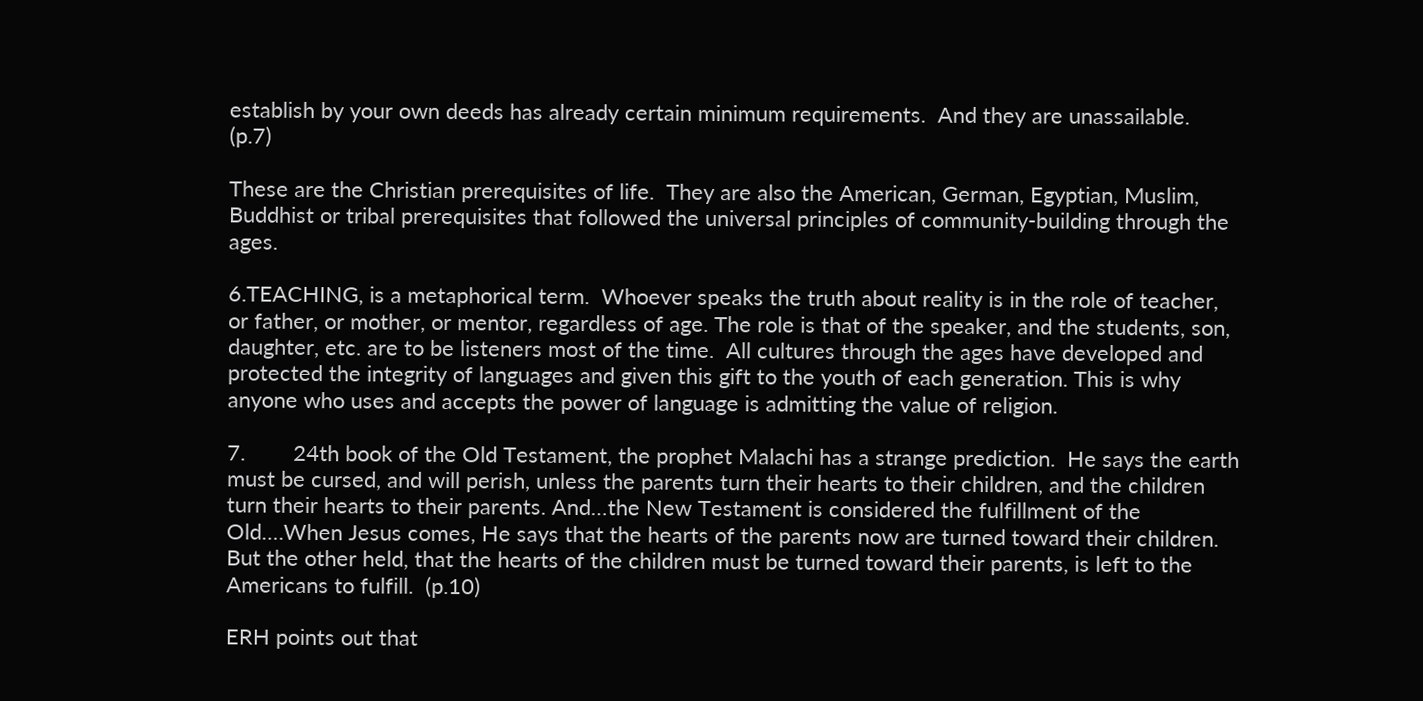establish by your own deeds has already certain minimum requirements.  And they are unassailable.  (p.7)

These are the Christian prerequisites of life.  They are also the American, German, Egyptian, Muslim, Buddhist or tribal prerequisites that followed the universal principles of community-building through the ages.

6.TEACHING, is a metaphorical term.  Whoever speaks the truth about reality is in the role of teacher, or father, or mother, or mentor, regardless of age. The role is that of the speaker, and the students, son, daughter, etc. are to be listeners most of the time.  All cultures through the ages have developed and protected the integrity of languages and given this gift to the youth of each generation. This is why anyone who uses and accepts the power of language is admitting the value of religion.

7.        24th book of the Old Testament, the prophet Malachi has a strange prediction.  He says the earth must be cursed, and will perish, unless the parents turn their hearts to their children, and the children turn their hearts to their parents. And…the New Testament is considered the fulfillment of the Old….When Jesus comes, He says that the hearts of the parents now are turned toward their children. But the other held, that the hearts of the children must be turned toward their parents, is left to the Americans to fulfill.  (p.10)

ERH points out that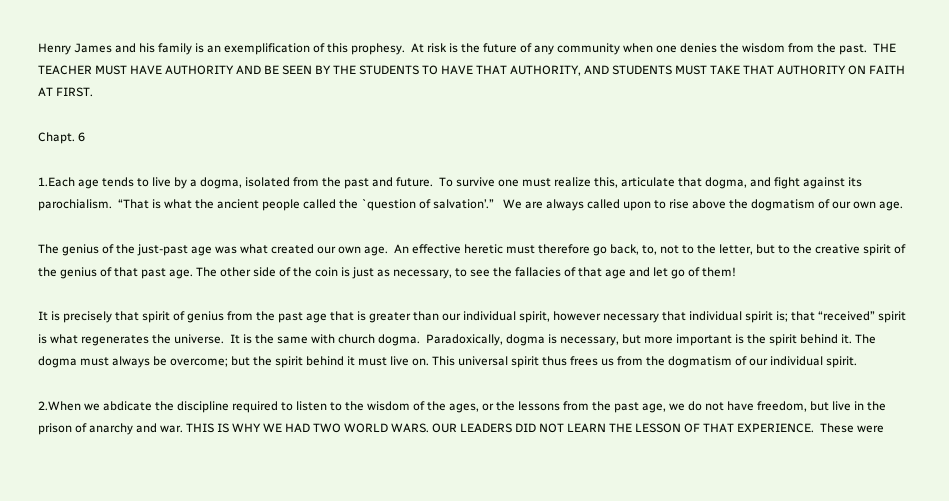Henry James and his family is an exemplification of this prophesy.  At risk is the future of any community when one denies the wisdom from the past.  THE TEACHER MUST HAVE AUTHORITY AND BE SEEN BY THE STUDENTS TO HAVE THAT AUTHORITY, AND STUDENTS MUST TAKE THAT AUTHORITY ON FAITH AT FIRST.

Chapt. 6

1.Each age tends to live by a dogma, isolated from the past and future.  To survive one must realize this, articulate that dogma, and fight against its parochialism.  “That is what the ancient people called the `question of salvation’.”   We are always called upon to rise above the dogmatism of our own age.

The genius of the just-past age was what created our own age.  An effective heretic must therefore go back, to, not to the letter, but to the creative spirit of the genius of that past age. The other side of the coin is just as necessary, to see the fallacies of that age and let go of them!

It is precisely that spirit of genius from the past age that is greater than our individual spirit, however necessary that individual spirit is; that “received” spirit is what regenerates the universe.  It is the same with church dogma.  Paradoxically, dogma is necessary, but more important is the spirit behind it. The dogma must always be overcome; but the spirit behind it must live on. This universal spirit thus frees us from the dogmatism of our individual spirit.

2.When we abdicate the discipline required to listen to the wisdom of the ages, or the lessons from the past age, we do not have freedom, but live in the prison of anarchy and war. THIS IS WHY WE HAD TWO WORLD WARS. OUR LEADERS DID NOT LEARN THE LESSON OF THAT EXPERIENCE.  These were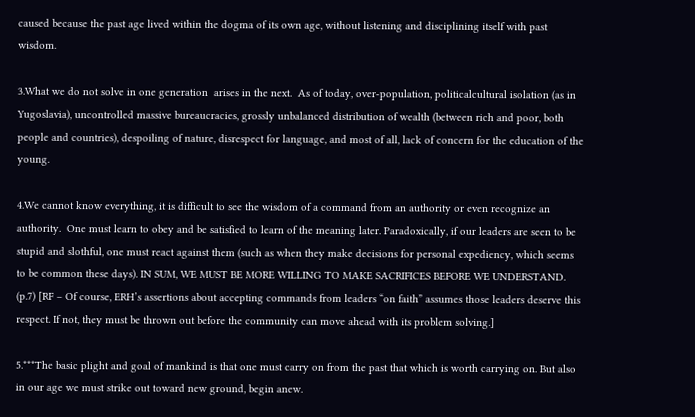caused because the past age lived within the dogma of its own age, without listening and disciplining itself with past wisdom.

3.What we do not solve in one generation  arises in the next.  As of today, over-population, politicalcultural isolation (as in Yugoslavia), uncontrolled massive bureaucracies, grossly unbalanced distribution of wealth (between rich and poor, both people and countries), despoiling of nature, disrespect for language, and most of all, lack of concern for the education of the young.

4.We cannot know everything, it is difficult to see the wisdom of a command from an authority or even recognize an authority.  One must learn to obey and be satisfied to learn of the meaning later. Paradoxically, if our leaders are seen to be stupid and slothful, one must react against them (such as when they make decisions for personal expediency, which seems to be common these days). IN SUM, WE MUST BE MORE WILLING TO MAKE SACRIFICES BEFORE WE UNDERSTAND. (p.7) [RF – Of course, ERH’s assertions about accepting commands from leaders “on faith” assumes those leaders deserve this respect. If not, they must be thrown out before the community can move ahead with its problem solving.]

5.***The basic plight and goal of mankind is that one must carry on from the past that which is worth carrying on. But also in our age we must strike out toward new ground, begin anew.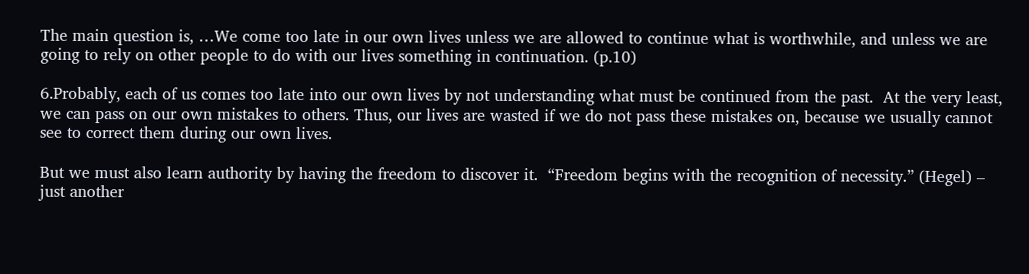The main question is, …We come too late in our own lives unless we are allowed to continue what is worthwhile, and unless we are going to rely on other people to do with our lives something in continuation. (p.10)

6.Probably, each of us comes too late into our own lives by not understanding what must be continued from the past.  At the very least, we can pass on our own mistakes to others. Thus, our lives are wasted if we do not pass these mistakes on, because we usually cannot see to correct them during our own lives.

But we must also learn authority by having the freedom to discover it.  “Freedom begins with the recognition of necessity.” (Hegel) – just another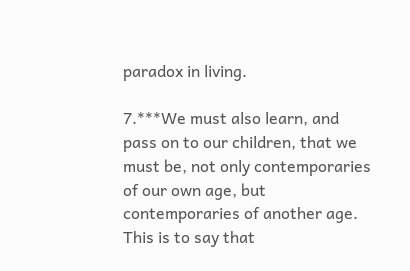paradox in living.

7.***We must also learn, and pass on to our children, that we must be, not only contemporaries of our own age, but contemporaries of another age. This is to say that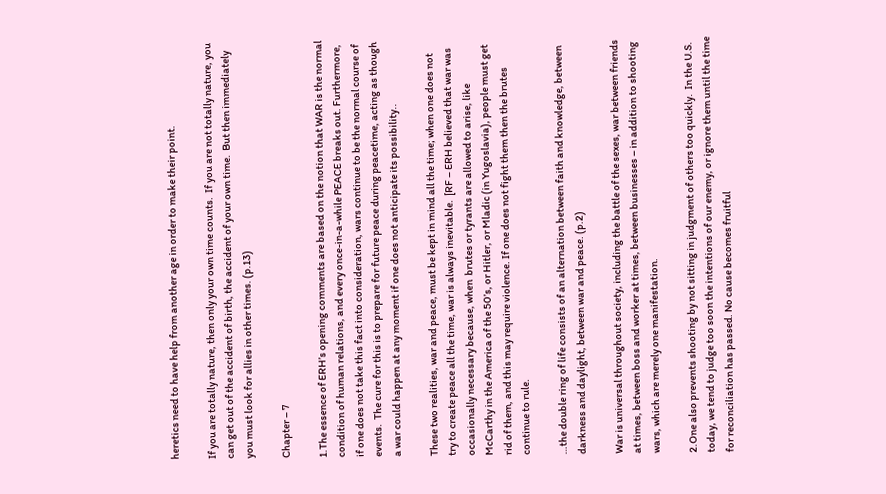heretics need to have help from another age in order to make their point.

If you are totally nature, then only your own time counts.  If you are not totally nature, you can get out of the accident of birth, the accident of your own time.  But then immediately you must look for allies in other times. (p.13)

Chapter – 7

1.The essence of ERH’s opening comments are based on the notion that WAR is the normal condition of human relations, and every once-in-a-while PEACE breaks out. Furthermore, if one does not take this fact into consideration, wars continue to be the normal course of events.  The cure for this is to prepare for future peace during peacetime, acting as though a war could happen at any moment if one does not anticipate its possibility..

These two realities, war and peace, must be kept in mind all the time; when one does not try to create peace all the time, war is always inevitable.  [RF – ERH believed that war was occasionally necessary because, when  brutes or tyrants are allowed to arise, like McCarthy in the America of the 50’s, or Hitler, or Mladic (in Yugoslavia), people must get rid of them, and this may require violence. If one does not fight them then the brutes continue to rule.

…the double ring of life consists of an alternation between faith and knowledge, between darkness and daylight, between war and peace. (p.2)

War is universal throughout society, including the battle of the sexes, war between friends at times, between boss and worker at times, between businesses – in addition to shooting wars, which are merely one manifestation.

2.One also prevents shooting by not sitting in judgment of others too quickly.  In the U.S. today, we tend to judge too soon the intentions of our enemy, or ignore them until the time for reconciliation has passed. No cause becomes fruitful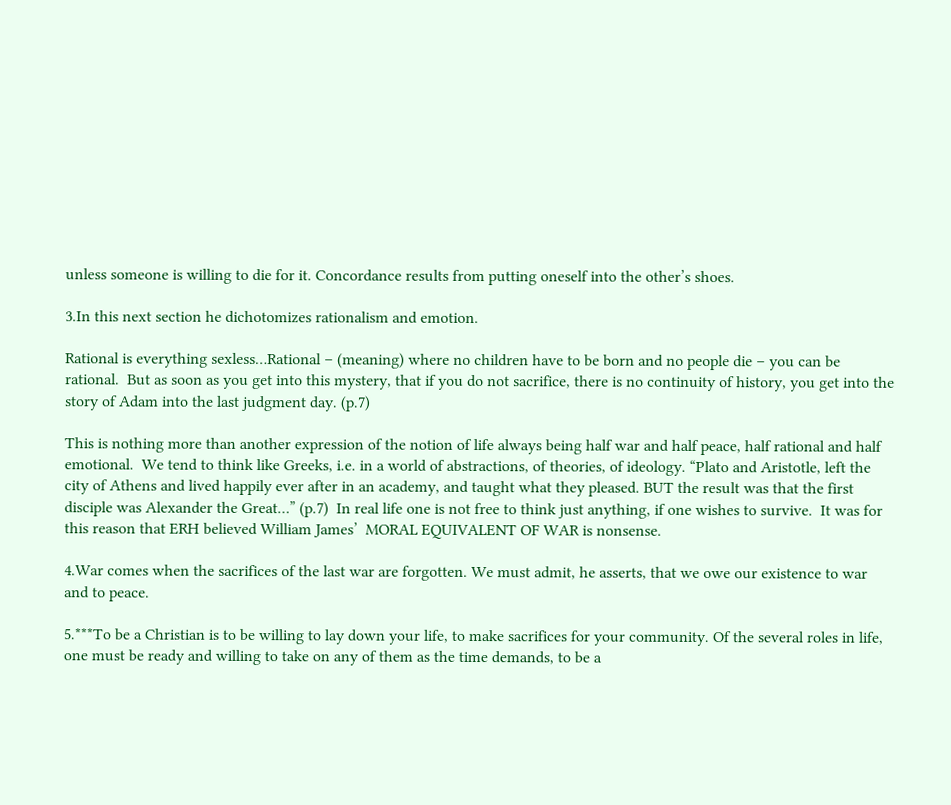unless someone is willing to die for it. Concordance results from putting oneself into the other’s shoes.

3.In this next section he dichotomizes rationalism and emotion.

Rational is everything sexless…Rational – (meaning) where no children have to be born and no people die – you can be rational.  But as soon as you get into this mystery, that if you do not sacrifice, there is no continuity of history, you get into the story of Adam into the last judgment day. (p.7)

This is nothing more than another expression of the notion of life always being half war and half peace, half rational and half emotional.  We tend to think like Greeks, i.e. in a world of abstractions, of theories, of ideology. “Plato and Aristotle, left the city of Athens and lived happily ever after in an academy, and taught what they pleased. BUT the result was that the first disciple was Alexander the Great…” (p.7)  In real life one is not free to think just anything, if one wishes to survive.  It was for this reason that ERH believed William James’  MORAL EQUIVALENT OF WAR is nonsense.

4.War comes when the sacrifices of the last war are forgotten. We must admit, he asserts, that we owe our existence to war and to peace.

5.***To be a Christian is to be willing to lay down your life, to make sacrifices for your community. Of the several roles in life, one must be ready and willing to take on any of them as the time demands, to be a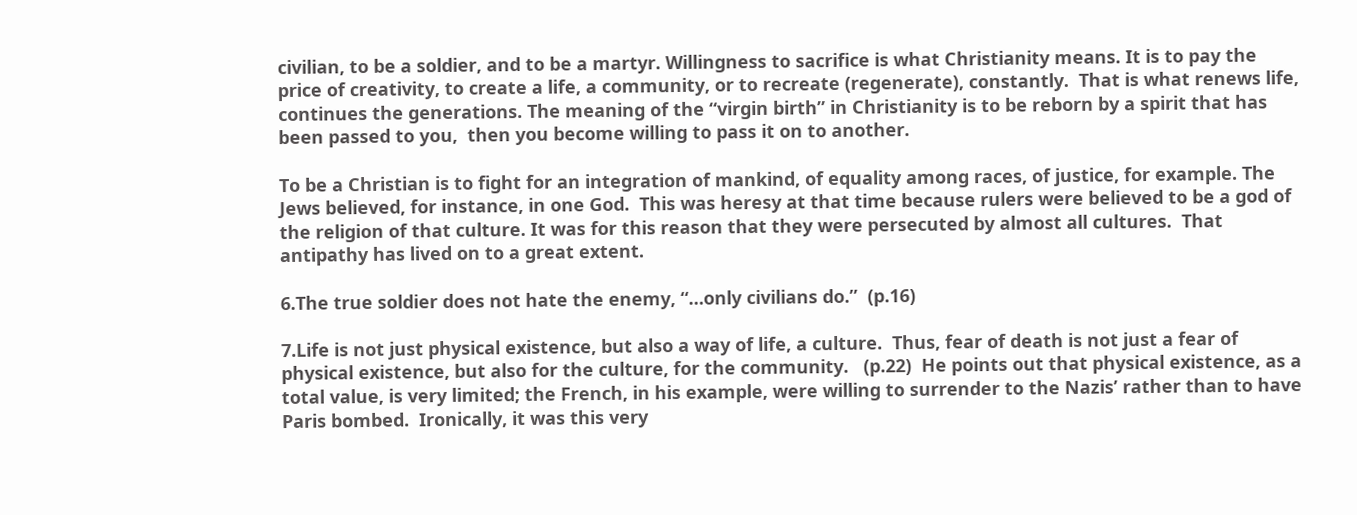civilian, to be a soldier, and to be a martyr. Willingness to sacrifice is what Christianity means. It is to pay the price of creativity, to create a life, a community, or to recreate (regenerate), constantly.  That is what renews life, continues the generations. The meaning of the “virgin birth” in Christianity is to be reborn by a spirit that has been passed to you,  then you become willing to pass it on to another.

To be a Christian is to fight for an integration of mankind, of equality among races, of justice, for example. The Jews believed, for instance, in one God.  This was heresy at that time because rulers were believed to be a god of the religion of that culture. It was for this reason that they were persecuted by almost all cultures.  That antipathy has lived on to a great extent.

6.The true soldier does not hate the enemy, “…only civilians do.”  (p.16)

7.Life is not just physical existence, but also a way of life, a culture.  Thus, fear of death is not just a fear of physical existence, but also for the culture, for the community.   (p.22)  He points out that physical existence, as a total value, is very limited; the French, in his example, were willing to surrender to the Nazis’ rather than to have Paris bombed.  Ironically, it was this very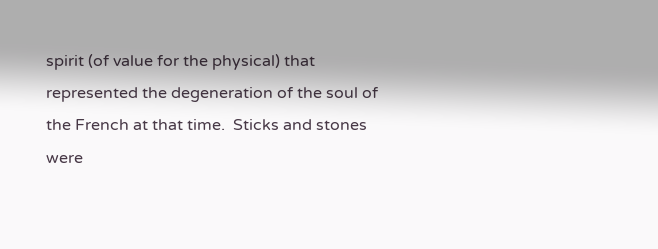spirit (of value for the physical) that represented the degeneration of the soul of the French at that time.  Sticks and stones were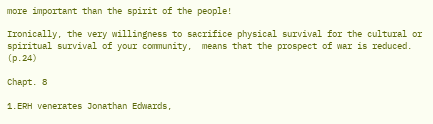more important than the spirit of the people!

Ironically, the very willingness to sacrifice physical survival for the cultural or spiritual survival of your community,  means that the prospect of war is reduced.   (p.24)

Chapt. 8

1.ERH venerates Jonathan Edwards,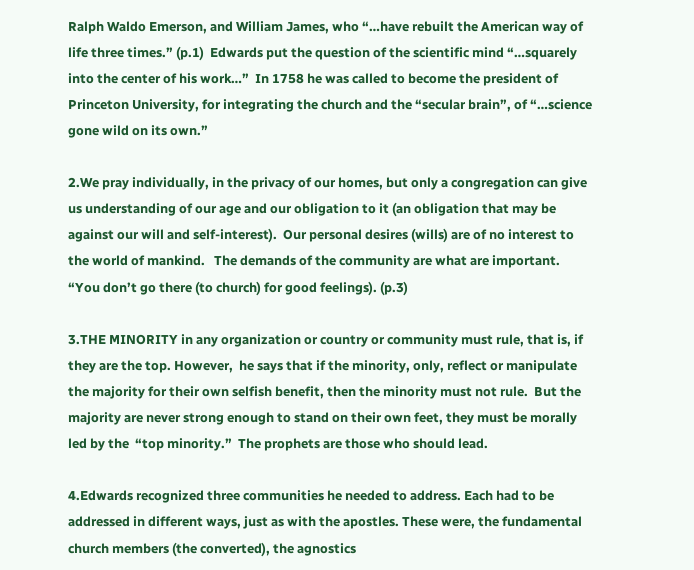Ralph Waldo Emerson, and William James, who “…have rebuilt the American way of life three times.” (p.1)  Edwards put the question of the scientific mind “…squarely into the center of his work…”  In 1758 he was called to become the president of Princeton University, for integrating the church and the “secular brain”, of “…science gone wild on its own.”

2.We pray individually, in the privacy of our homes, but only a congregation can give us understanding of our age and our obligation to it (an obligation that may be against our will and self-interest).  Our personal desires (wills) are of no interest to the world of mankind.   The demands of the community are what are important.  “You don’t go there (to church) for good feelings). (p.3)

3.THE MINORITY in any organization or country or community must rule, that is, if they are the top. However,  he says that if the minority, only, reflect or manipulate the majority for their own selfish benefit, then the minority must not rule.  But the majority are never strong enough to stand on their own feet, they must be morally  led by the  “top minority.”  The prophets are those who should lead.

4.Edwards recognized three communities he needed to address. Each had to be addressed in different ways, just as with the apostles. These were, the fundamental church members (the converted), the agnostics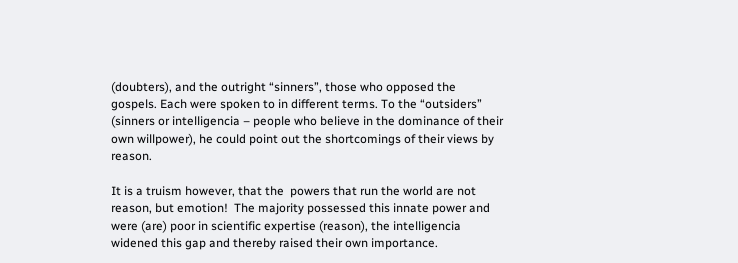(doubters), and the outright “sinners”, those who opposed the gospels. Each were spoken to in different terms. To the “outsiders” (sinners or intelligencia – people who believe in the dominance of their own willpower), he could point out the shortcomings of their views by reason.

It is a truism however, that the  powers that run the world are not reason, but emotion!  The majority possessed this innate power and were (are) poor in scientific expertise (reason), the intelligencia widened this gap and thereby raised their own importance.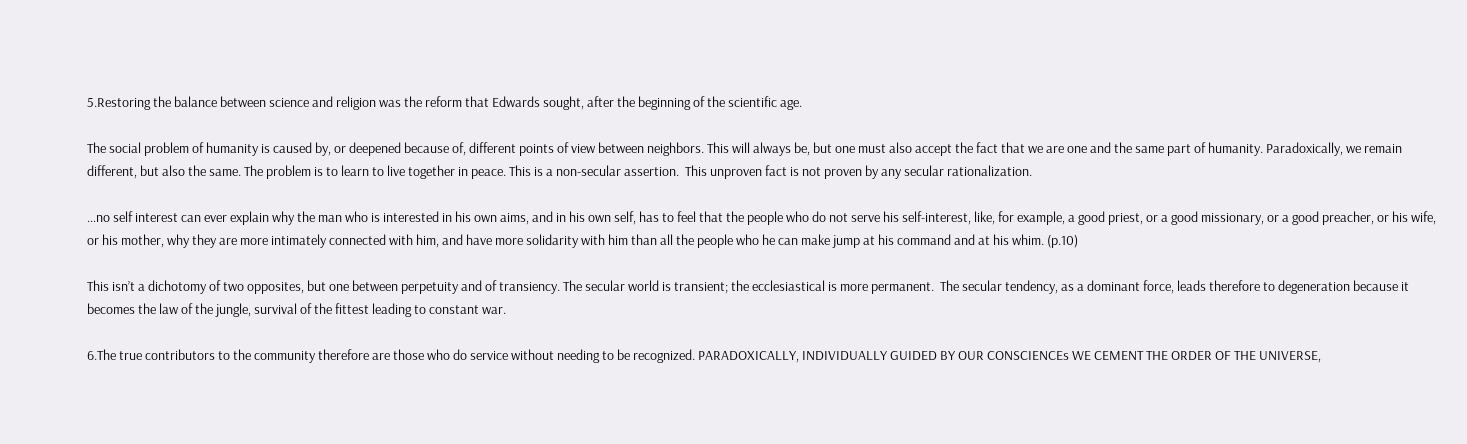5.Restoring the balance between science and religion was the reform that Edwards sought, after the beginning of the scientific age.

The social problem of humanity is caused by, or deepened because of, different points of view between neighbors. This will always be, but one must also accept the fact that we are one and the same part of humanity. Paradoxically, we remain different, but also the same. The problem is to learn to live together in peace. This is a non-secular assertion.  This unproven fact is not proven by any secular rationalization.

…no self interest can ever explain why the man who is interested in his own aims, and in his own self, has to feel that the people who do not serve his self-interest, like, for example, a good priest, or a good missionary, or a good preacher, or his wife, or his mother, why they are more intimately connected with him, and have more solidarity with him than all the people who he can make jump at his command and at his whim. (p.10)

This isn’t a dichotomy of two opposites, but one between perpetuity and of transiency. The secular world is transient; the ecclesiastical is more permanent.  The secular tendency, as a dominant force, leads therefore to degeneration because it becomes the law of the jungle, survival of the fittest leading to constant war.

6.The true contributors to the community therefore are those who do service without needing to be recognized. PARADOXICALLY, INDIVIDUALLY GUIDED BY OUR CONSCIENCEs WE CEMENT THE ORDER OF THE UNIVERSE,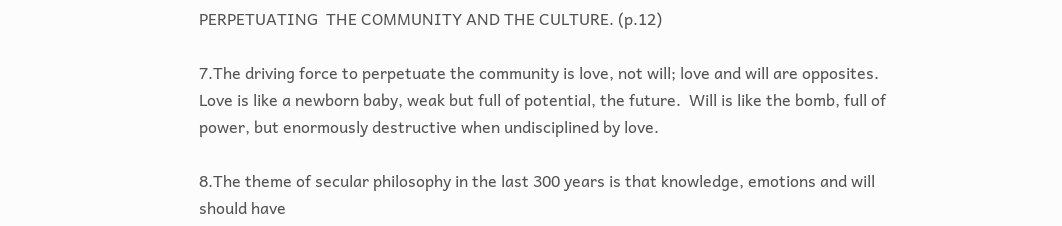PERPETUATING  THE COMMUNITY AND THE CULTURE. (p.12)

7.The driving force to perpetuate the community is love, not will; love and will are opposites.  Love is like a newborn baby, weak but full of potential, the future.  Will is like the bomb, full of power, but enormously destructive when undisciplined by love.

8.The theme of secular philosophy in the last 300 years is that knowledge, emotions and will should have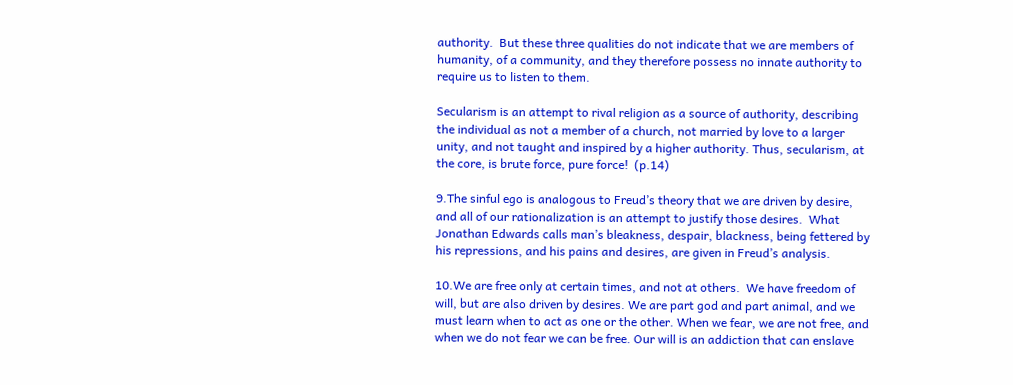authority.  But these three qualities do not indicate that we are members of humanity, of a community, and they therefore possess no innate authority to require us to listen to them.

Secularism is an attempt to rival religion as a source of authority, describing the individual as not a member of a church, not married by love to a larger unity, and not taught and inspired by a higher authority. Thus, secularism, at the core, is brute force, pure force!  (p.14)

9.The sinful ego is analogous to Freud’s theory that we are driven by desire, and all of our rationalization is an attempt to justify those desires.  What Jonathan Edwards calls man’s bleakness, despair, blackness, being fettered by his repressions, and his pains and desires, are given in Freud’s analysis.

10.We are free only at certain times, and not at others.  We have freedom of will, but are also driven by desires. We are part god and part animal, and we must learn when to act as one or the other. When we fear, we are not free, and when we do not fear we can be free. Our will is an addiction that can enslave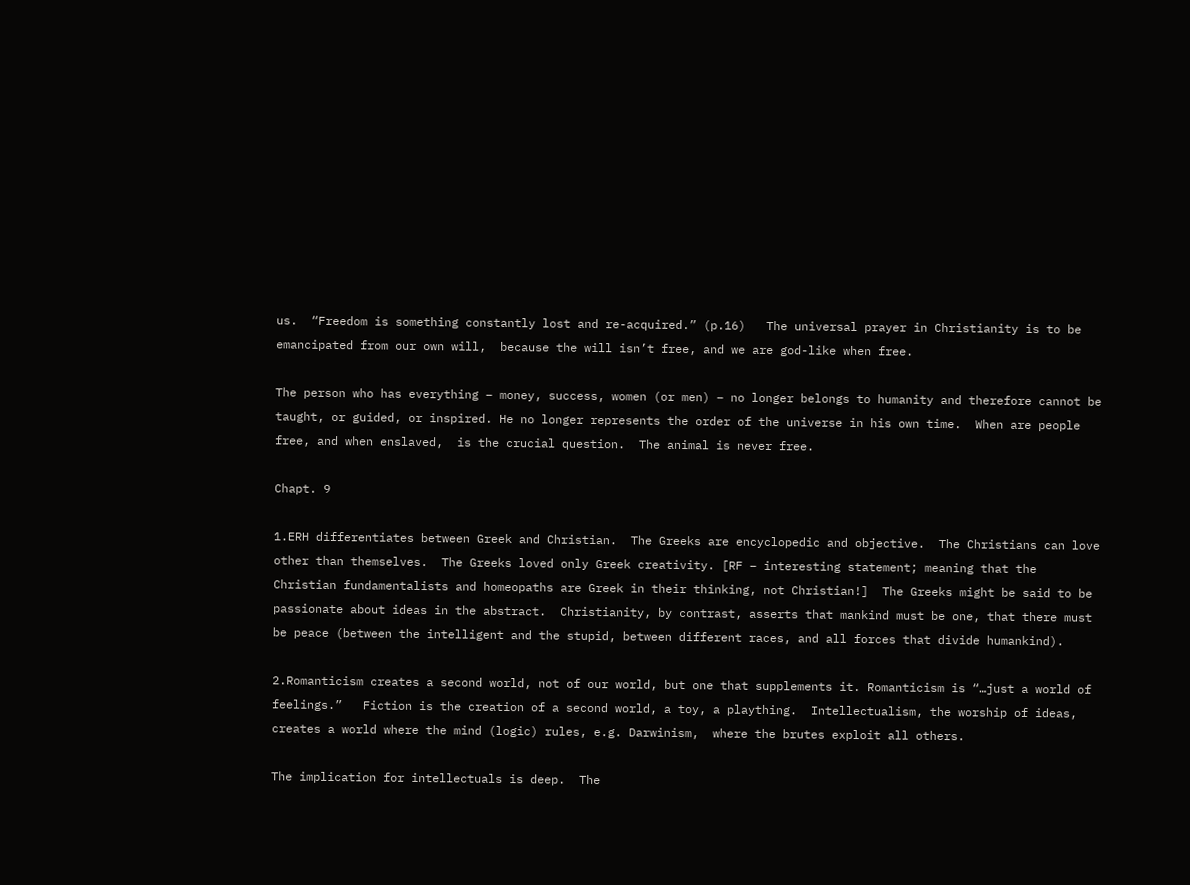us.  “Freedom is something constantly lost and re-acquired.” (p.16)   The universal prayer in Christianity is to be emancipated from our own will,  because the will isn’t free, and we are god-like when free.

The person who has everything – money, success, women (or men) – no longer belongs to humanity and therefore cannot be taught, or guided, or inspired. He no longer represents the order of the universe in his own time.  When are people free, and when enslaved,  is the crucial question.  The animal is never free.

Chapt. 9

1.ERH differentiates between Greek and Christian.  The Greeks are encyclopedic and objective.  The Christians can love other than themselves.  The Greeks loved only Greek creativity. [RF – interesting statement; meaning that the Christian fundamentalists and homeopaths are Greek in their thinking, not Christian!]  The Greeks might be said to be passionate about ideas in the abstract.  Christianity, by contrast, asserts that mankind must be one, that there must be peace (between the intelligent and the stupid, between different races, and all forces that divide humankind).

2.Romanticism creates a second world, not of our world, but one that supplements it. Romanticism is “…just a world of feelings.”   Fiction is the creation of a second world, a toy, a plaything.  Intellectualism, the worship of ideas,  creates a world where the mind (logic) rules, e.g. Darwinism,  where the brutes exploit all others.

The implication for intellectuals is deep.  The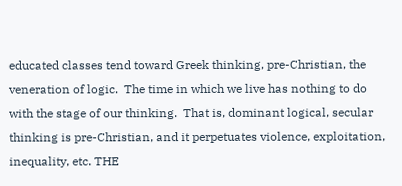educated classes tend toward Greek thinking, pre-Christian, the veneration of logic.  The time in which we live has nothing to do with the stage of our thinking.  That is, dominant logical, secular thinking is pre-Christian, and it perpetuates violence, exploitation, inequality, etc. THE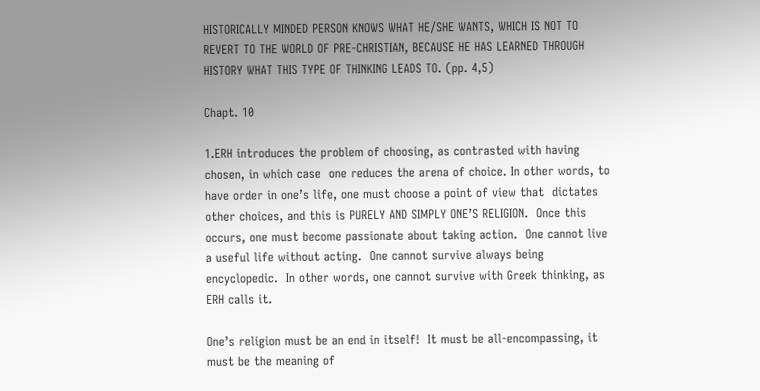HISTORICALLY MINDED PERSON KNOWS WHAT HE/SHE WANTS, WHICH IS NOT TO REVERT TO THE WORLD OF PRE-CHRISTIAN, BECAUSE HE HAS LEARNED THROUGH HISTORY WHAT THIS TYPE OF THINKING LEADS TO. (pp. 4,5)

Chapt. 10

1.ERH introduces the problem of choosing, as contrasted with having chosen, in which case  one reduces the arena of choice. In other words, to have order in one’s life, one must choose a point of view that  dictates other choices, and this is PURELY AND SIMPLY ONE’S RELIGION.  Once this occurs, one must become passionate about taking action.  One cannot live a useful life without acting.  One cannot survive always being encyclopedic.  In other words, one cannot survive with Greek thinking, as ERH calls it.

One’s religion must be an end in itself!  It must be all-encompassing, it must be the meaning of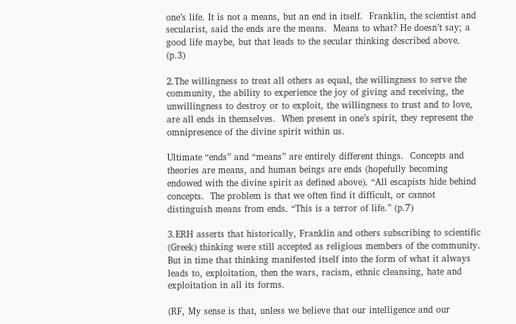one’s life. It is not a means, but an end in itself.  Franklin, the scientist and secularist, said the ends are the means.  Means to what? He doesn’t say; a good life maybe, but that leads to the secular thinking described above. (p.3)

2.The willingness to treat all others as equal, the willingness to serve the community, the ability to experience the joy of giving and receiving, the unwillingness to destroy or to exploit, the willingness to trust and to love,  are all ends in themselves.  When present in one’s spirit, they represent the omnipresence of the divine spirit within us.

Ultimate “ends” and “means” are entirely different things.  Concepts and theories are means, and human beings are ends (hopefully becoming endowed with the divine spirit as defined above). “All escapists hide behind concepts.  The problem is that we often find it difficult, or cannot distinguish means from ends. “This is a terror of life.” (p.7)

3.ERH asserts that historically, Franklin and others subscribing to scientific (Greek) thinking were still accepted as religious members of the community.  But in time that thinking manifested itself into the form of what it always leads to, exploitation, then the wars, racism, ethnic cleansing, hate and exploitation in all its forms.

(RF, My sense is that, unless we believe that our intelligence and our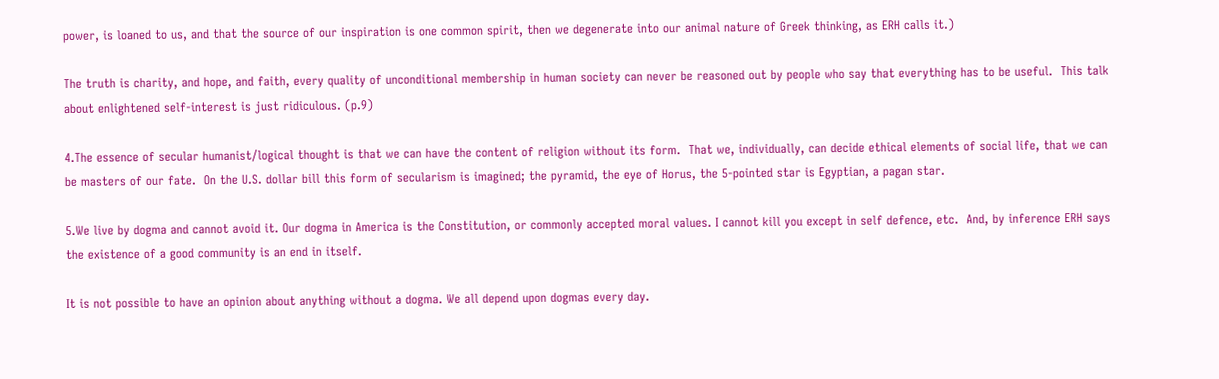power, is loaned to us, and that the source of our inspiration is one common spirit, then we degenerate into our animal nature of Greek thinking, as ERH calls it.)

The truth is charity, and hope, and faith, every quality of unconditional membership in human society can never be reasoned out by people who say that everything has to be useful.  This talk about enlightened self-interest is just ridiculous. (p.9)

4.The essence of secular humanist/logical thought is that we can have the content of religion without its form.  That we, individually, can decide ethical elements of social life, that we can be masters of our fate.  On the U.S. dollar bill this form of secularism is imagined; the pyramid, the eye of Horus, the 5-pointed star is Egyptian, a pagan star.

5.We live by dogma and cannot avoid it. Our dogma in America is the Constitution, or commonly accepted moral values. I cannot kill you except in self defence, etc.  And, by inference ERH says the existence of a good community is an end in itself.

It is not possible to have an opinion about anything without a dogma. We all depend upon dogmas every day.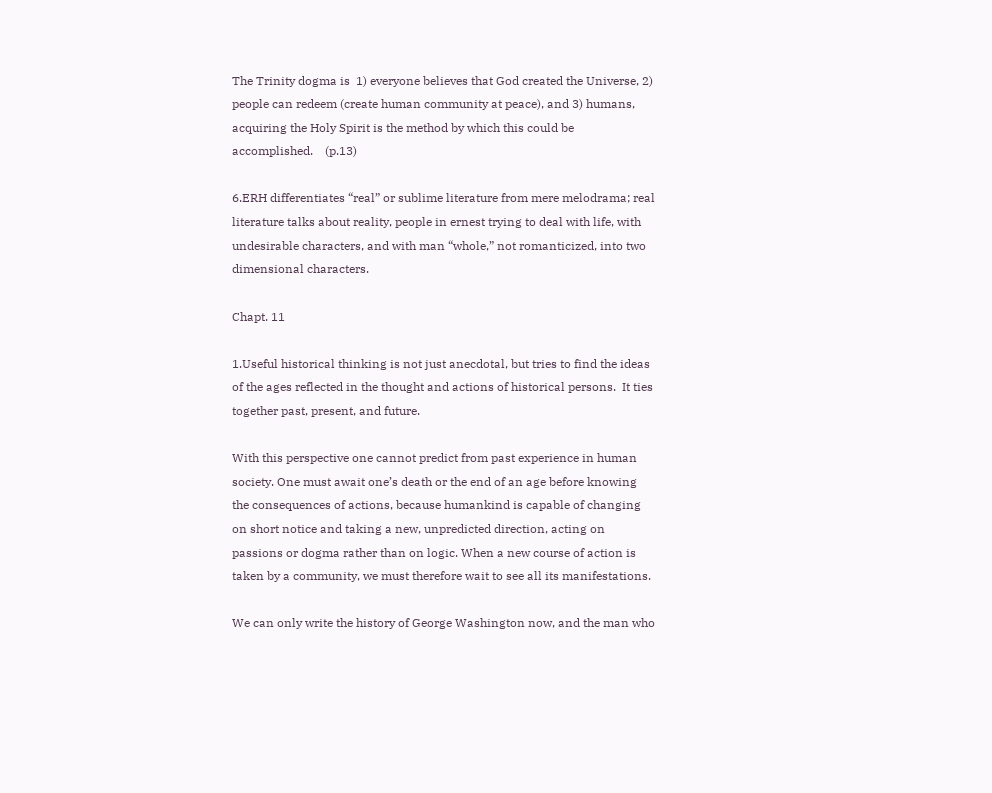The Trinity dogma is  1) everyone believes that God created the Universe, 2) people can redeem (create human community at peace), and 3) humans, acquiring the Holy Spirit is the method by which this could be accomplished.    (p.13)

6.ERH differentiates “real” or sublime literature from mere melodrama; real literature talks about reality, people in ernest trying to deal with life, with undesirable characters, and with man “whole,” not romanticized, into two dimensional characters.

Chapt. 11

1.Useful historical thinking is not just anecdotal, but tries to find the ideas of the ages reflected in the thought and actions of historical persons.  It ties together past, present, and future.

With this perspective one cannot predict from past experience in human society. One must await one’s death or the end of an age before knowing the consequences of actions, because humankind is capable of changing on short notice and taking a new, unpredicted direction, acting on passions or dogma rather than on logic. When a new course of action is taken by a community, we must therefore wait to see all its manifestations.

We can only write the history of George Washington now, and the man who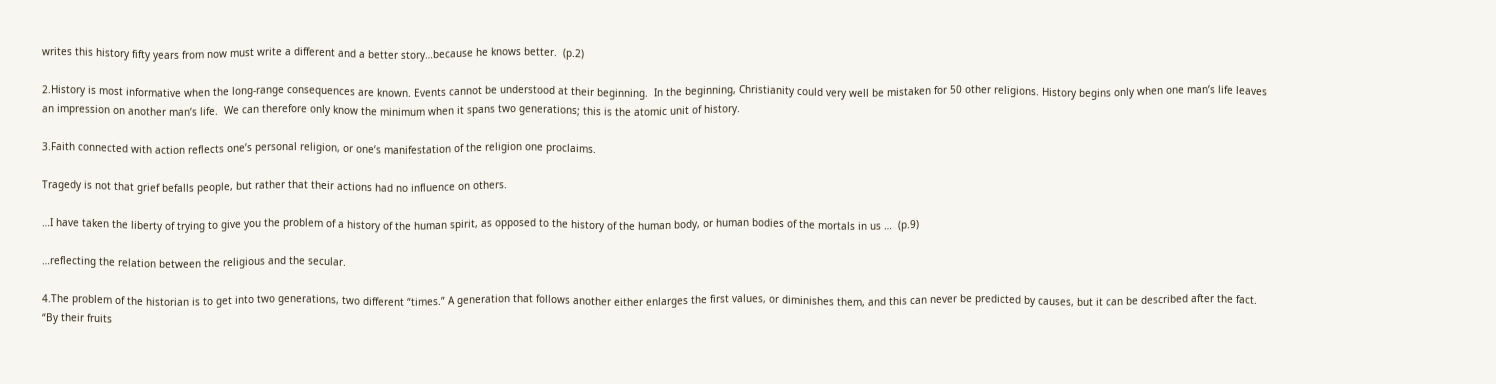writes this history fifty years from now must write a different and a better story…because he knows better.  (p.2)

2.History is most informative when the long-range consequences are known. Events cannot be understood at their beginning.  In the beginning, Christianity could very well be mistaken for 50 other religions. History begins only when one man’s life leaves an impression on another man’s life.  We can therefore only know the minimum when it spans two generations; this is the atomic unit of history.

3.Faith connected with action reflects one’s personal religion, or one’s manifestation of the religion one proclaims.

Tragedy is not that grief befalls people, but rather that their actions had no influence on others.

…I have taken the liberty of trying to give you the problem of a history of the human spirit, as opposed to the history of the human body, or human bodies of the mortals in us …  (p.9)

…reflecting the relation between the religious and the secular.

4.The problem of the historian is to get into two generations, two different “times.” A generation that follows another either enlarges the first values, or diminishes them, and this can never be predicted by causes, but it can be described after the fact. “By their fruits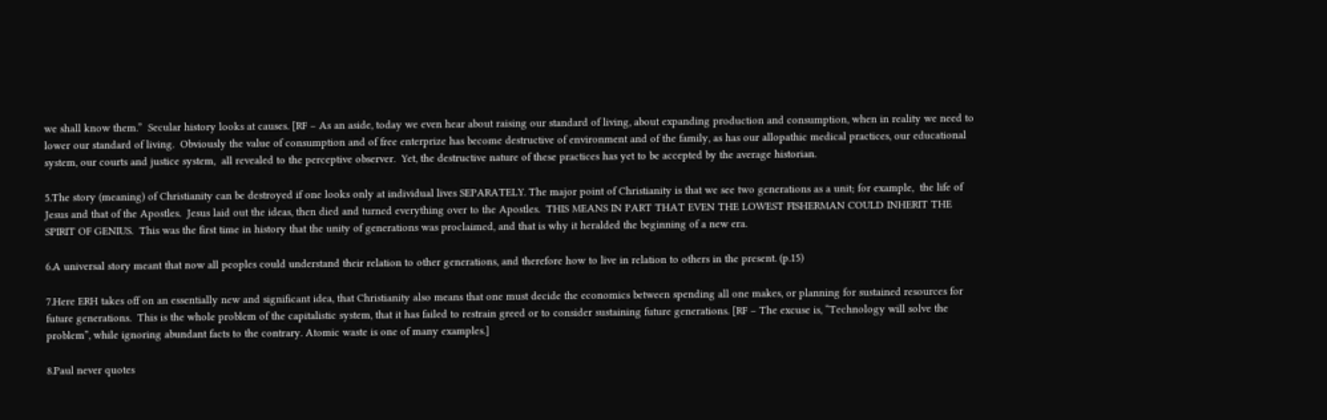we shall know them.”  Secular history looks at causes. [RF – As an aside, today we even hear about raising our standard of living, about expanding production and consumption, when in reality we need to lower our standard of living.  Obviously the value of consumption and of free enterprize has become destructive of environment and of the family, as has our allopathic medical practices, our educational system, our courts and justice system,  all revealed to the perceptive observer.  Yet, the destructive nature of these practices has yet to be accepted by the average historian.

5.The story (meaning) of Christianity can be destroyed if one looks only at individual lives SEPARATELY. The major point of Christianity is that we see two generations as a unit; for example,  the life of Jesus and that of the Apostles.  Jesus laid out the ideas, then died and turned everything over to the Apostles.  THIS MEANS IN PART THAT EVEN THE LOWEST FISHERMAN COULD INHERIT THE SPIRIT OF GENIUS.  This was the first time in history that the unity of generations was proclaimed, and that is why it heralded the beginning of a new era.

6.A universal story meant that now all peoples could understand their relation to other generations, and therefore how to live in relation to others in the present. (p.15)

7.Here ERH takes off on an essentially new and significant idea, that Christianity also means that one must decide the economics between spending all one makes, or planning for sustained resources for future generations.  This is the whole problem of the capitalistic system, that it has failed to restrain greed or to consider sustaining future generations. [RF – The excuse is, “Technology will solve the problem”, while ignoring abundant facts to the contrary. Atomic waste is one of many examples.]

8.Paul never quotes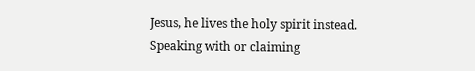Jesus, he lives the holy spirit instead.  Speaking with or claiming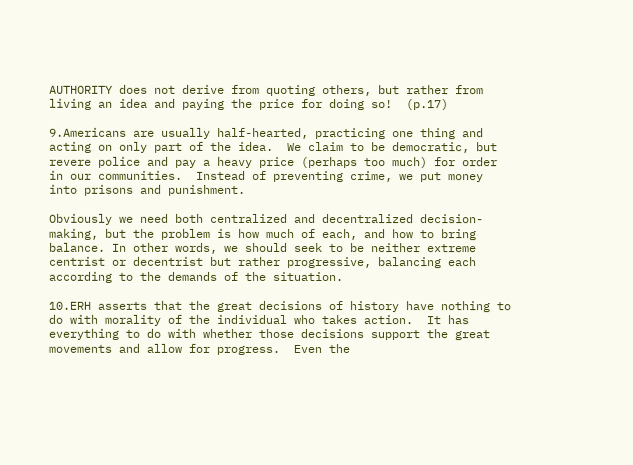AUTHORITY does not derive from quoting others, but rather from living an idea and paying the price for doing so!  (p.17)

9.Americans are usually half-hearted, practicing one thing and acting on only part of the idea.  We claim to be democratic, but revere police and pay a heavy price (perhaps too much) for order in our communities.  Instead of preventing crime, we put money into prisons and punishment.

Obviously we need both centralized and decentralized decision-making, but the problem is how much of each, and how to bring balance. In other words, we should seek to be neither extreme  centrist or decentrist but rather progressive, balancing each according to the demands of the situation.

10.ERH asserts that the great decisions of history have nothing to do with morality of the individual who takes action.  It has everything to do with whether those decisions support the great movements and allow for progress.  Even the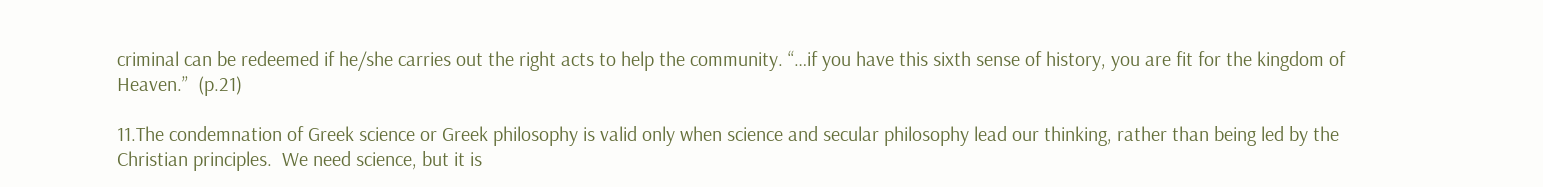criminal can be redeemed if he/she carries out the right acts to help the community. “…if you have this sixth sense of history, you are fit for the kingdom of Heaven.”  (p.21)

11.The condemnation of Greek science or Greek philosophy is valid only when science and secular philosophy lead our thinking, rather than being led by the Christian principles.  We need science, but it is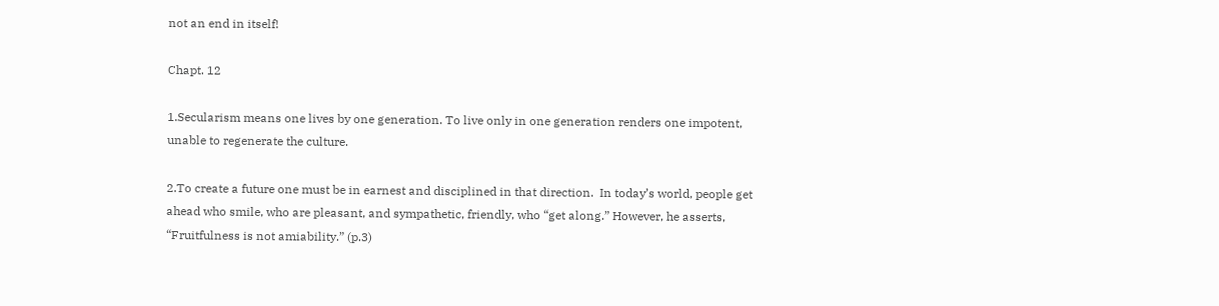not an end in itself!

Chapt. 12

1.Secularism means one lives by one generation. To live only in one generation renders one impotent, unable to regenerate the culture.

2.To create a future one must be in earnest and disciplined in that direction.  In today’s world, people get ahead who smile, who are pleasant, and sympathetic, friendly, who “get along.” However, he asserts,  “Fruitfulness is not amiability.” (p.3)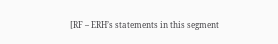[RF – ERH’s statements in this segment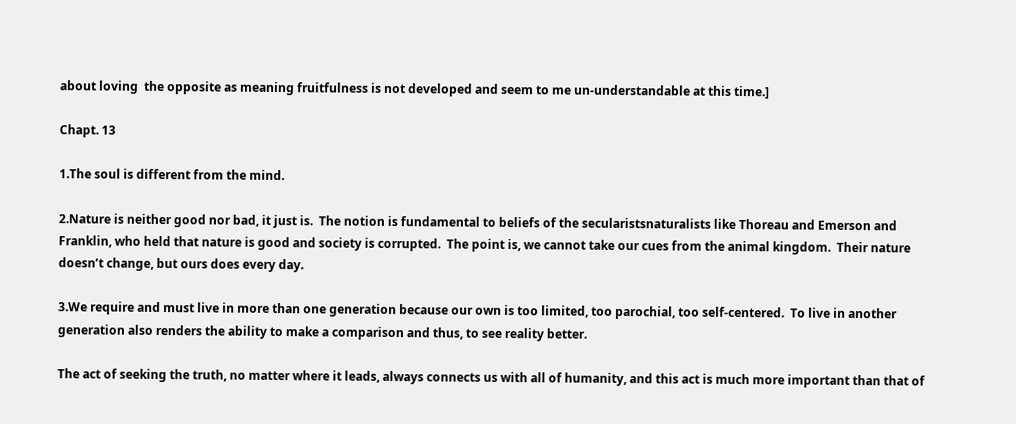about loving  the opposite as meaning fruitfulness is not developed and seem to me un-understandable at this time.]

Chapt. 13

1.The soul is different from the mind.

2.Nature is neither good nor bad, it just is.  The notion is fundamental to beliefs of the secularistsnaturalists like Thoreau and Emerson and  Franklin, who held that nature is good and society is corrupted.  The point is, we cannot take our cues from the animal kingdom.  Their nature doesn’t change, but ours does every day.

3.We require and must live in more than one generation because our own is too limited, too parochial, too self-centered.  To live in another generation also renders the ability to make a comparison and thus, to see reality better.

The act of seeking the truth, no matter where it leads, always connects us with all of humanity, and this act is much more important than that of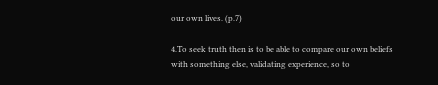our own lives. (p.7)

4.To seek truth then is to be able to compare our own beliefs with something else, validating experience, so to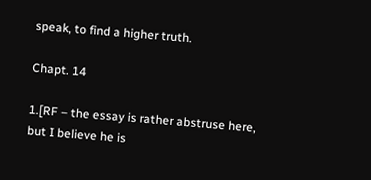speak, to find a higher truth.

Chapt. 14

1.[RF – the essay is rather abstruse here, but I believe he is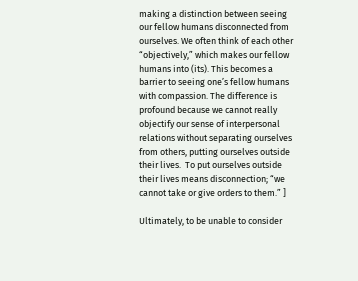making a distinction between seeing our fellow humans disconnected from ourselves. We often think of each other “objectively,” which makes our fellow humans into (its). This becomes a barrier to seeing one’s fellow humans with compassion. The difference is profound because we cannot really objectify our sense of interpersonal relations without separating ourselves from others, putting ourselves outside their lives.  To put ourselves outside their lives means disconnection; “we cannot take or give orders to them.” ]

Ultimately, to be unable to consider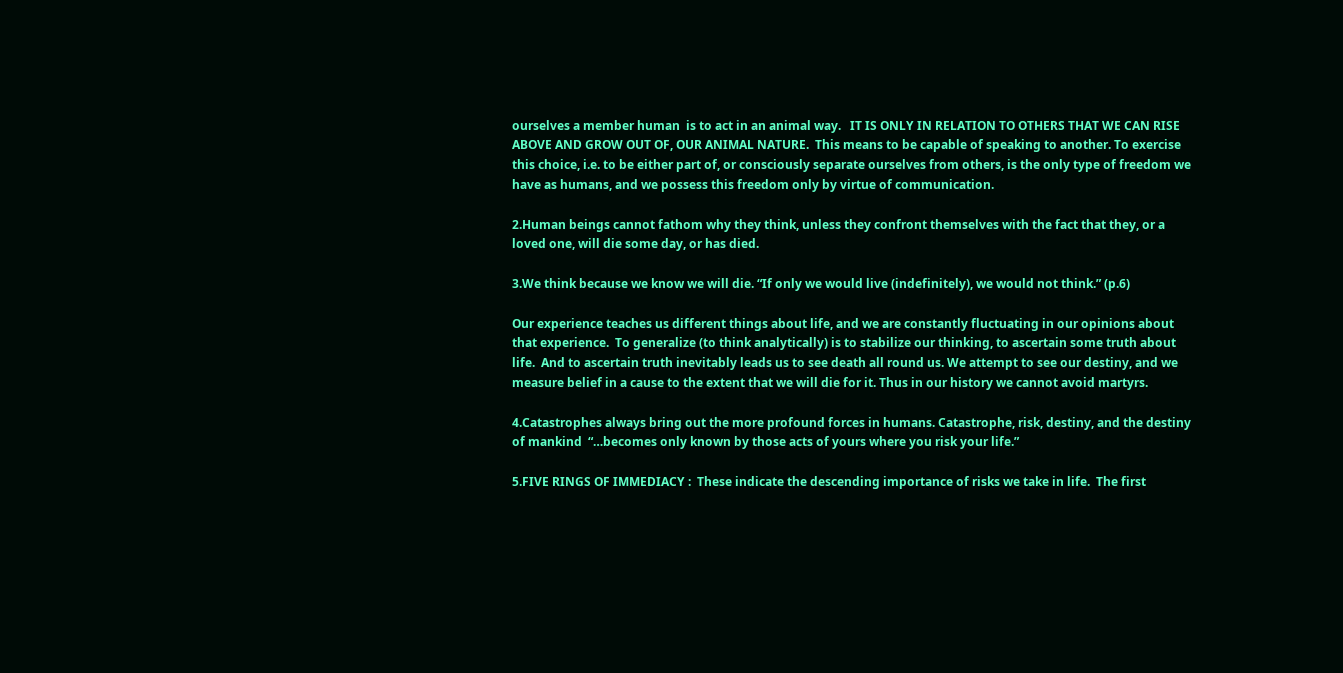ourselves a member human  is to act in an animal way.   IT IS ONLY IN RELATION TO OTHERS THAT WE CAN RISE ABOVE AND GROW OUT OF, OUR ANIMAL NATURE.  This means to be capable of speaking to another. To exercise this choice, i.e. to be either part of, or consciously separate ourselves from others, is the only type of freedom we have as humans, and we possess this freedom only by virtue of communication.

2.Human beings cannot fathom why they think, unless they confront themselves with the fact that they, or a loved one, will die some day, or has died.

3.We think because we know we will die. “If only we would live (indefinitely), we would not think.” (p.6)

Our experience teaches us different things about life, and we are constantly fluctuating in our opinions about that experience.  To generalize (to think analytically) is to stabilize our thinking, to ascertain some truth about life.  And to ascertain truth inevitably leads us to see death all round us. We attempt to see our destiny, and we measure belief in a cause to the extent that we will die for it. Thus in our history we cannot avoid martyrs.

4.Catastrophes always bring out the more profound forces in humans. Catastrophe, risk, destiny, and the destiny of mankind  “…becomes only known by those acts of yours where you risk your life.”

5.FIVE RINGS OF IMMEDIACY :  These indicate the descending importance of risks we take in life.  The first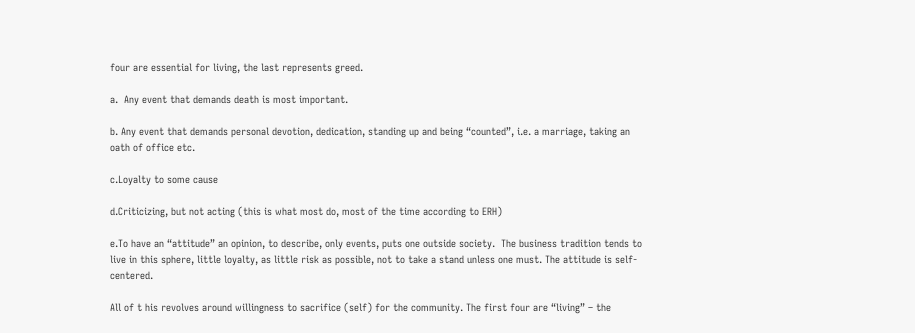four are essential for living, the last represents greed.

a.  Any event that demands death is most important.

b. Any event that demands personal devotion, dedication, standing up and being “counted”, i.e. a marriage, taking an oath of office etc.

c.Loyalty to some cause

d.Criticizing, but not acting (this is what most do, most of the time according to ERH)

e.To have an “attitude” an opinion, to describe, only events, puts one outside society.  The business tradition tends to live in this sphere, little loyalty, as little risk as possible, not to take a stand unless one must. The attitude is self-centered.

All of t his revolves around willingness to sacrifice (self) for the community. The first four are “living” – the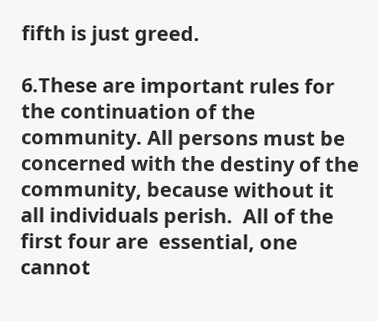fifth is just greed.

6.These are important rules for the continuation of the community. All persons must be concerned with the destiny of the community, because without it all individuals perish.  All of the first four are  essential, one cannot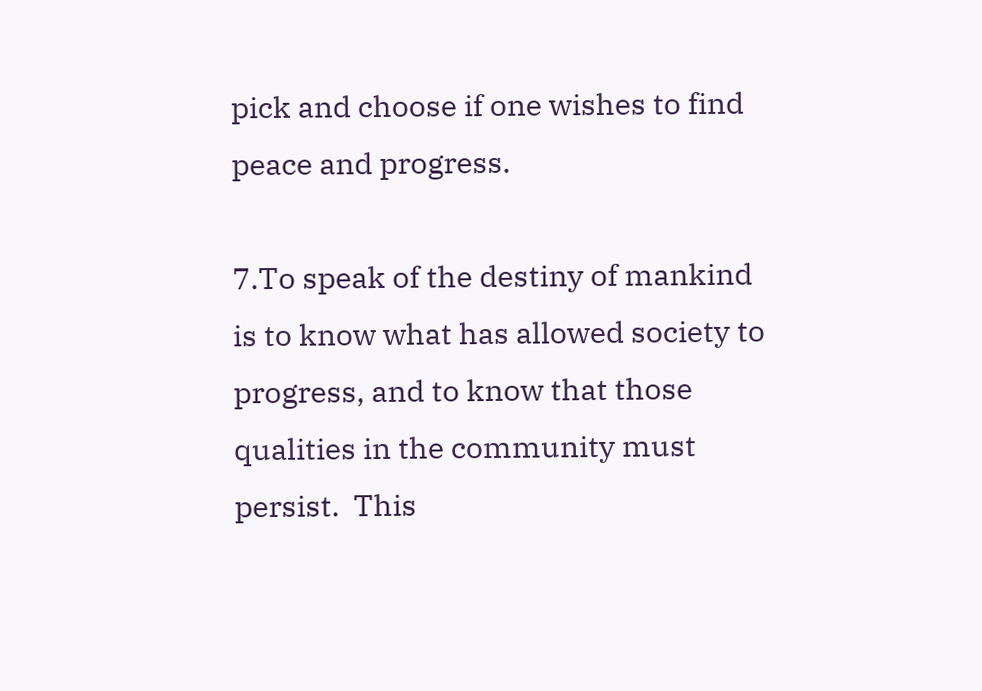pick and choose if one wishes to find peace and progress.

7.To speak of the destiny of mankind is to know what has allowed society to progress, and to know that those qualities in the community must persist.  This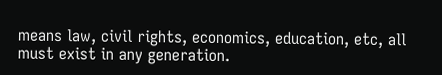means law, civil rights, economics, education, etc, all must exist in any generation.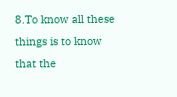8.To know all these things is to know that the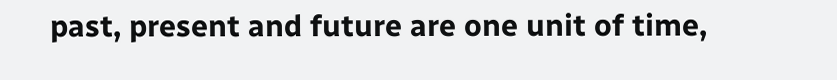past, present and future are one unit of time,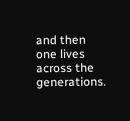and then one lives across the generations.